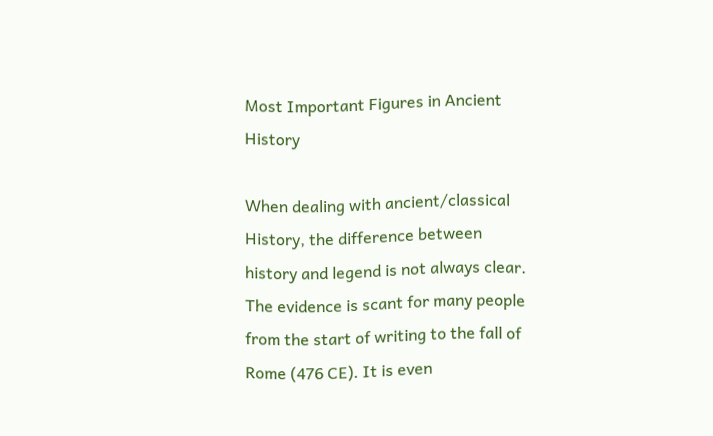Most Important Figures in Ancient History

When dealing with ancient/classical History, the difference between history and legend is not always clear. The evidence is scant for many people from the start of writing to the fall of Rome (476 CE). It is even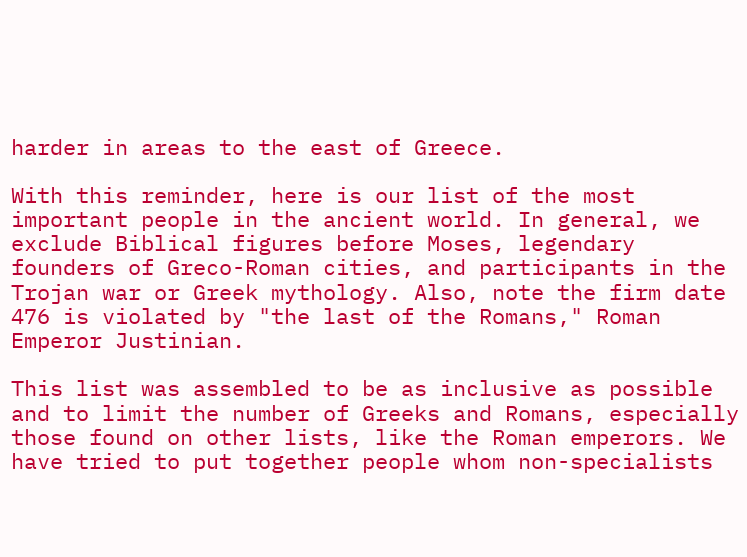harder in areas to the east of Greece.

With this reminder, here is our list of the most important people in the ancient world. In general, we exclude Biblical figures before Moses, legendary founders of Greco-Roman cities, and participants in the Trojan war or Greek mythology. Also, note the firm date 476 is violated by "the last of the Romans," Roman Emperor Justinian.

This list was assembled to be as inclusive as possible and to limit the number of Greeks and Romans, especially those found on other lists, like the Roman emperors. We have tried to put together people whom non-specialists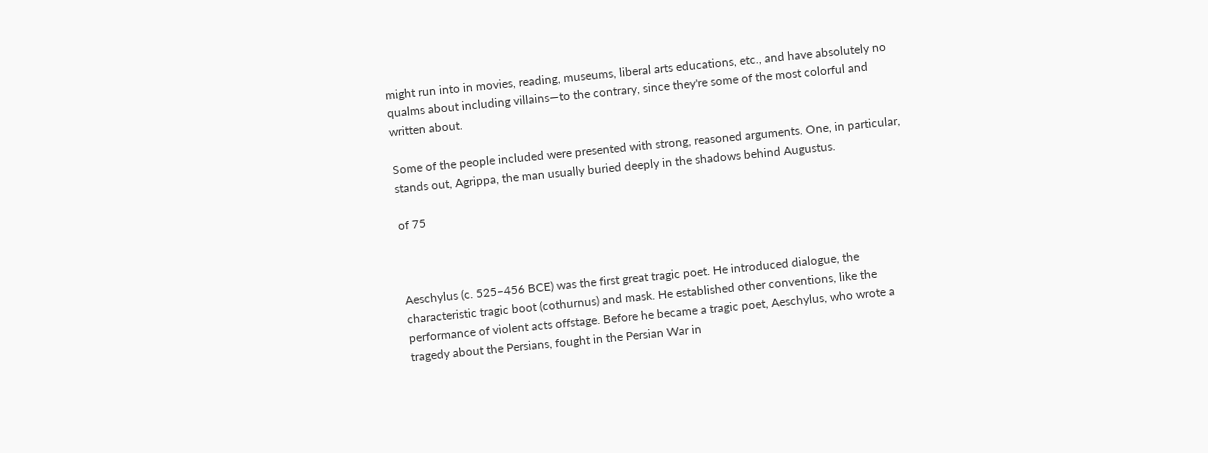might run into in movies, reading, museums, liberal arts educations, etc., and have absolutely no qualms about including villains—to the contrary, since they're some of the most colorful and written about.

Some of the people included were presented with strong, reasoned arguments. One, in particular, stands out, Agrippa, the man usually buried deeply in the shadows behind Augustus.

of 75



Aeschylus (c. 525–456 BCE) was the first great tragic poet. He introduced dialogue, the characteristic tragic boot (cothurnus) and mask. He established other conventions, like the performance of violent acts offstage. Before he became a tragic poet, Aeschylus, who wrote a tragedy about the Persians, fought in the Persian War in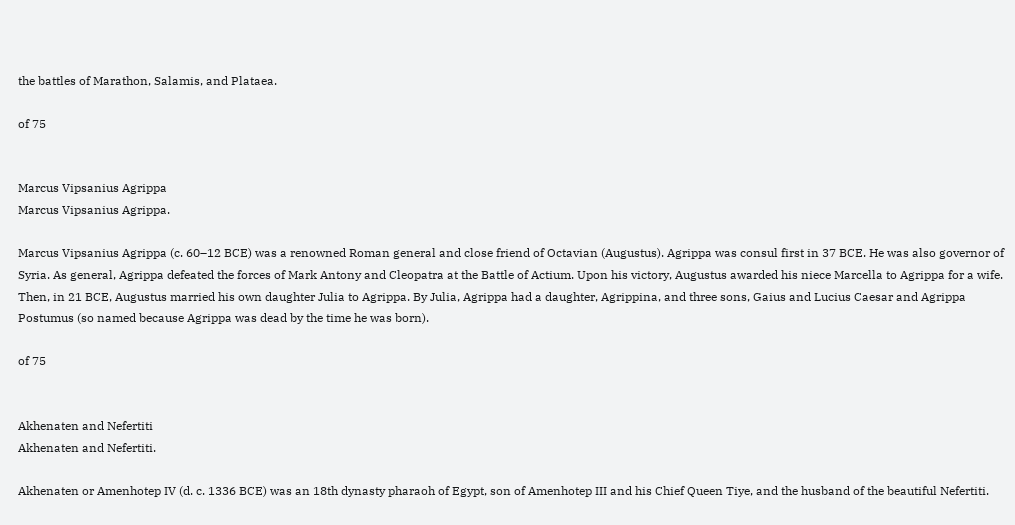the battles of Marathon, Salamis, and Plataea.

of 75


Marcus Vipsanius Agrippa
Marcus Vipsanius Agrippa.

Marcus Vipsanius Agrippa (c. 60–12 BCE) was a renowned Roman general and close friend of Octavian (Augustus). Agrippa was consul first in 37 BCE. He was also governor of Syria. As general, Agrippa defeated the forces of Mark Antony and Cleopatra at the Battle of Actium. Upon his victory, Augustus awarded his niece Marcella to Agrippa for a wife. Then, in 21 BCE, Augustus married his own daughter Julia to Agrippa. By Julia, Agrippa had a daughter, Agrippina, and three sons, Gaius and Lucius Caesar and Agrippa Postumus (so named because Agrippa was dead by the time he was born).

of 75


Akhenaten and Nefertiti
Akhenaten and Nefertiti.

Akhenaten or Amenhotep IV (d. c. 1336 BCE) was an 18th dynasty pharaoh of Egypt, son of Amenhotep III and his Chief Queen Tiye, and the husband of the beautiful Nefertiti.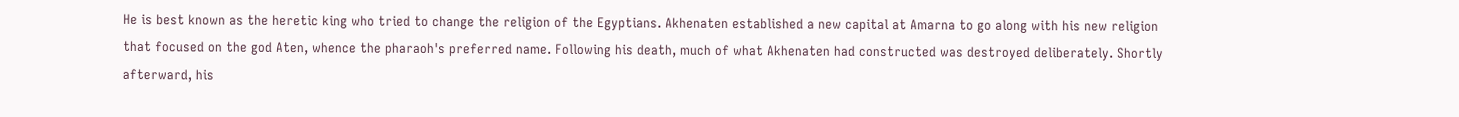He is best known as the heretic king who tried to change the religion of the Egyptians. Akhenaten established a new capital at Amarna to go along with his new religion that focused on the god Aten, whence the pharaoh's preferred name. Following his death, much of what Akhenaten had constructed was destroyed deliberately. Shortly afterward, his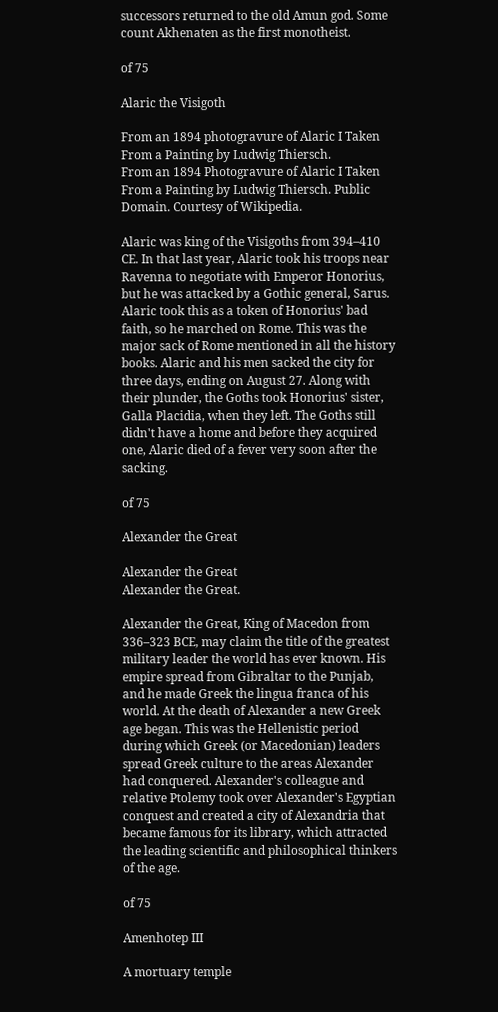successors returned to the old Amun god. Some count Akhenaten as the first monotheist.

of 75

Alaric the Visigoth

From an 1894 photogravure of Alaric I Taken From a Painting by Ludwig Thiersch.
From an 1894 Photogravure of Alaric I Taken From a Painting by Ludwig Thiersch. Public Domain. Courtesy of Wikipedia.

Alaric was king of the Visigoths from 394–410 CE. In that last year, Alaric took his troops near Ravenna to negotiate with Emperor Honorius, but he was attacked by a Gothic general, Sarus. Alaric took this as a token of Honorius' bad faith, so he marched on Rome. This was the major sack of Rome mentioned in all the history books. Alaric and his men sacked the city for three days, ending on August 27. Along with their plunder, the Goths took Honorius' sister, Galla Placidia, when they left. The Goths still didn't have a home and before they acquired one, Alaric died of a fever very soon after the sacking.

of 75

Alexander the Great

Alexander the Great
Alexander the Great.

Alexander the Great, King of Macedon from 336–323 BCE, may claim the title of the greatest military leader the world has ever known. His empire spread from Gibraltar to the Punjab, and he made Greek the lingua franca of his world. At the death of Alexander a new Greek age began. This was the Hellenistic period during which Greek (or Macedonian) leaders spread Greek culture to the areas Alexander had conquered. Alexander's colleague and relative Ptolemy took over Alexander's Egyptian conquest and created a city of Alexandria that became famous for its library, which attracted the leading scientific and philosophical thinkers of the age.

of 75

Amenhotep III

A mortuary temple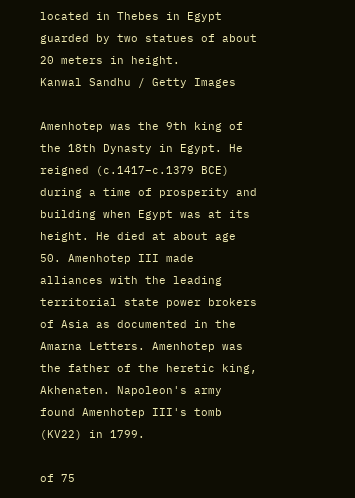located in Thebes in Egypt guarded by two statues of about 20 meters in height.
Kanwal Sandhu / Getty Images

Amenhotep was the 9th king of the 18th Dynasty in Egypt. He reigned (c.1417–c.1379 BCE) during a time of prosperity and building when Egypt was at its height. He died at about age 50. Amenhotep III made alliances with the leading territorial state power brokers of Asia as documented in the Amarna Letters. Amenhotep was the father of the heretic king, Akhenaten. Napoleon's army found Amenhotep III's tomb (KV22) in 1799.

of 75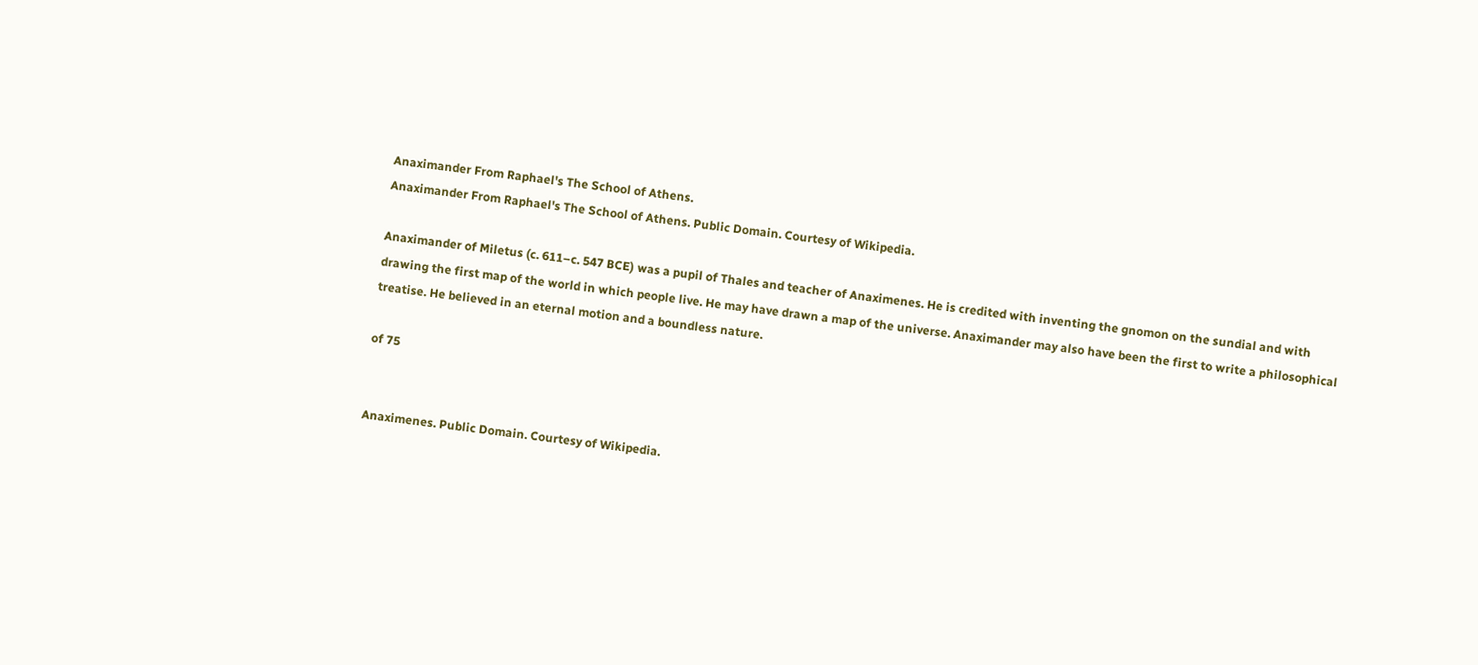Anaximander From Raphael's The School of Athens.
Anaximander From Raphael's The School of Athens. Public Domain. Courtesy of Wikipedia.

Anaximander of Miletus (c. 611–c. 547 BCE) was a pupil of Thales and teacher of Anaximenes. He is credited with inventing the gnomon on the sundial and with drawing the first map of the world in which people live. He may have drawn a map of the universe. Anaximander may also have been the first to write a philosophical treatise. He believed in an eternal motion and a boundless nature.

of 75


Anaximenes. Public Domain. Courtesy of Wikipedia.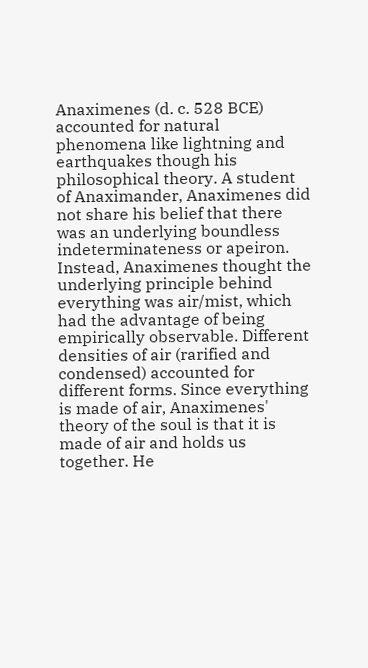Anaximenes (d. c. 528 BCE) accounted for natural phenomena like lightning and earthquakes though his philosophical theory. A student of Anaximander, Anaximenes did not share his belief that there was an underlying boundless indeterminateness or apeiron. Instead, Anaximenes thought the underlying principle behind everything was air/mist, which had the advantage of being empirically observable. Different densities of air (rarified and condensed) accounted for different forms. Since everything is made of air, Anaximenes' theory of the soul is that it is made of air and holds us together. He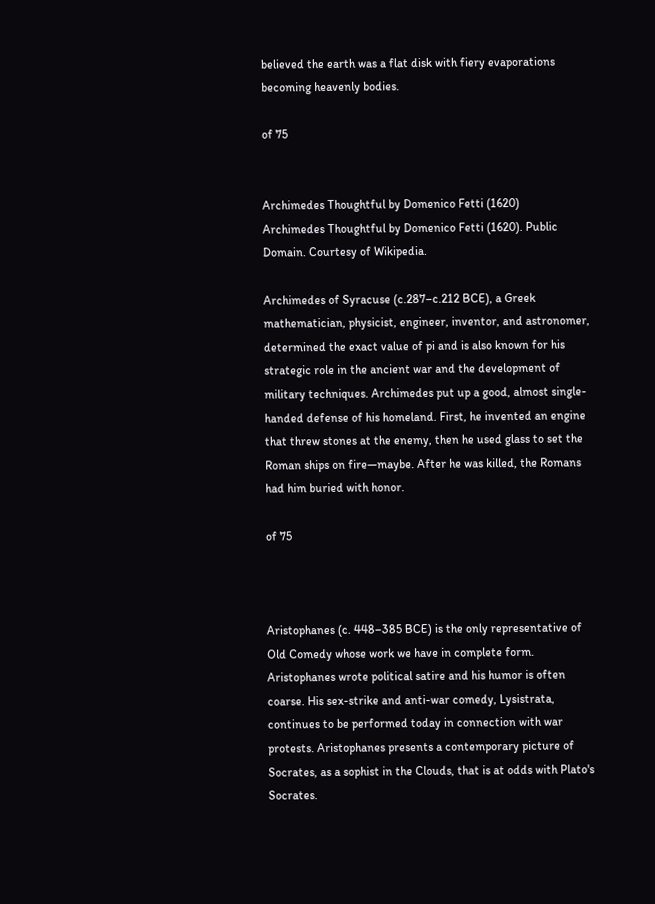believed the earth was a flat disk with fiery evaporations becoming heavenly bodies.

of 75


Archimedes Thoughtful by Domenico Fetti (1620)
Archimedes Thoughtful by Domenico Fetti (1620). Public Domain. Courtesy of Wikipedia.

Archimedes of Syracuse (c.287–c.212 BCE), a Greek mathematician, physicist, engineer, inventor, and astronomer, determined the exact value of pi and is also known for his strategic role in the ancient war and the development of military techniques. Archimedes put up a good, almost single-handed defense of his homeland. First, he invented an engine that threw stones at the enemy, then he used glass to set the Roman ships on fire—maybe. After he was killed, the Romans had him buried with honor.

of 75



Aristophanes (c. 448–385 BCE) is the only representative of Old Comedy whose work we have in complete form. Aristophanes wrote political satire and his humor is often coarse. His sex-strike and anti-war comedy, Lysistrata, continues to be performed today in connection with war protests. Aristophanes presents a contemporary picture of Socrates, as a sophist in the Clouds, that is at odds with Plato's Socrates.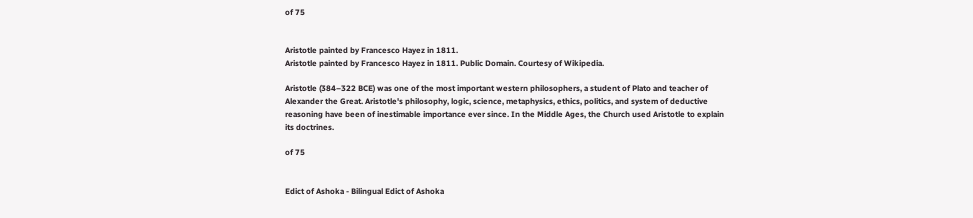of 75


Aristotle painted by Francesco Hayez in 1811.
Aristotle painted by Francesco Hayez in 1811. Public Domain. Courtesy of Wikipedia.

Aristotle (384–322 BCE) was one of the most important western philosophers, a student of Plato and teacher of Alexander the Great. Aristotle's philosophy, logic, science, metaphysics, ethics, politics, and system of deductive reasoning have been of inestimable importance ever since. In the Middle Ages, the Church used Aristotle to explain its doctrines.

of 75


Edict of Ashoka - Bilingual Edict of Ashoka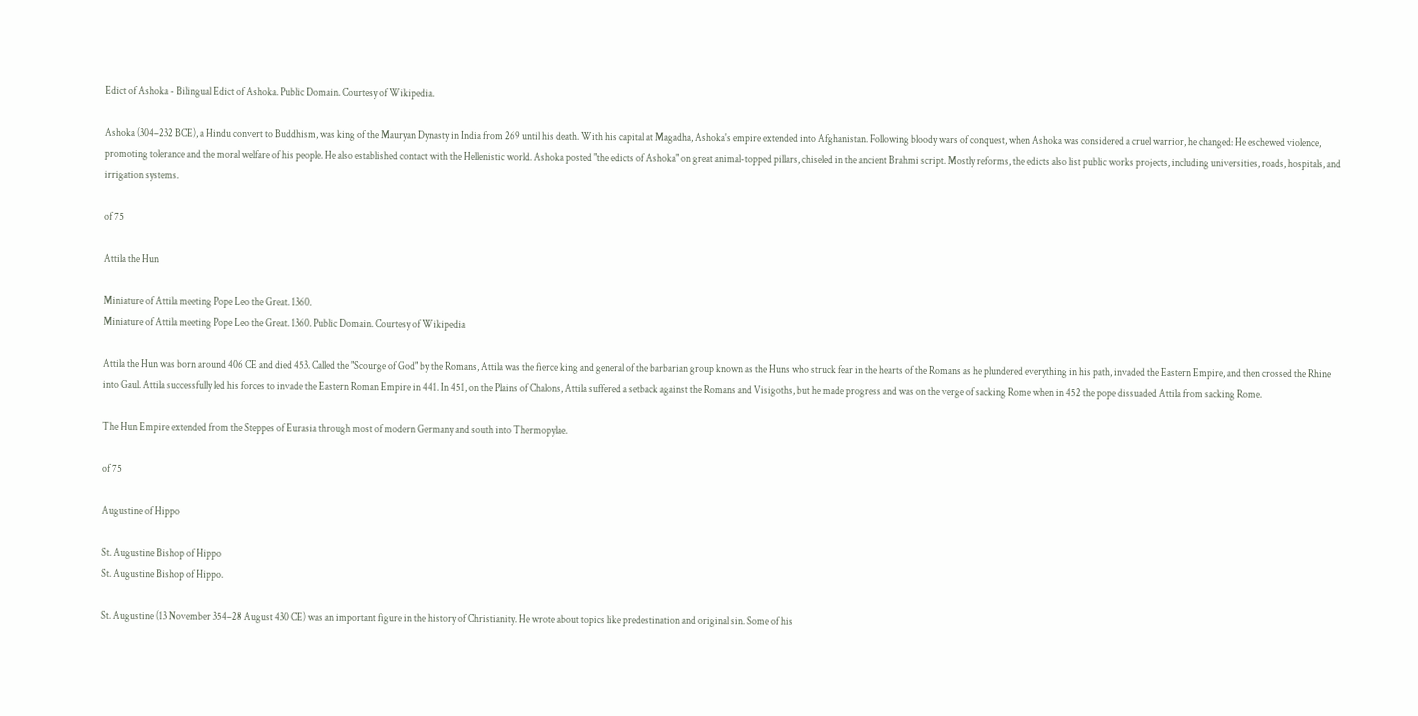Edict of Ashoka - Bilingual Edict of Ashoka. Public Domain. Courtesy of Wikipedia.

Ashoka (304–232 BCE), a Hindu convert to Buddhism, was king of the Mauryan Dynasty in India from 269 until his death. With his capital at Magadha, Ashoka's empire extended into Afghanistan. Following bloody wars of conquest, when Ashoka was considered a cruel warrior, he changed: He eschewed violence, promoting tolerance and the moral welfare of his people. He also established contact with the Hellenistic world. Ashoka posted "the edicts of Ashoka" on great animal-topped pillars, chiseled in the ancient Brahmi script. Mostly reforms, the edicts also list public works projects, including universities, roads, hospitals, and irrigation systems.

of 75

Attila the Hun

Miniature of Attila meeting Pope Leo the Great. 1360.
Miniature of Attila meeting Pope Leo the Great. 1360. Public Domain. Courtesy of Wikipedia

Attila the Hun was born around 406 CE and died 453. Called the "Scourge of God" by the Romans, Attila was the fierce king and general of the barbarian group known as the Huns who struck fear in the hearts of the Romans as he plundered everything in his path, invaded the Eastern Empire, and then crossed the Rhine into Gaul. Attila successfully led his forces to invade the Eastern Roman Empire in 441. In 451, on the Plains of Chalons, Attila suffered a setback against the Romans and Visigoths, but he made progress and was on the verge of sacking Rome when in 452 the pope dissuaded Attila from sacking Rome.

The Hun Empire extended from the Steppes of Eurasia through most of modern Germany and south into Thermopylae.

of 75

Augustine of Hippo

St. Augustine Bishop of Hippo
St. Augustine Bishop of Hippo.

St. Augustine (13 November 354–28 August 430 CE) was an important figure in the history of Christianity. He wrote about topics like predestination and original sin. Some of his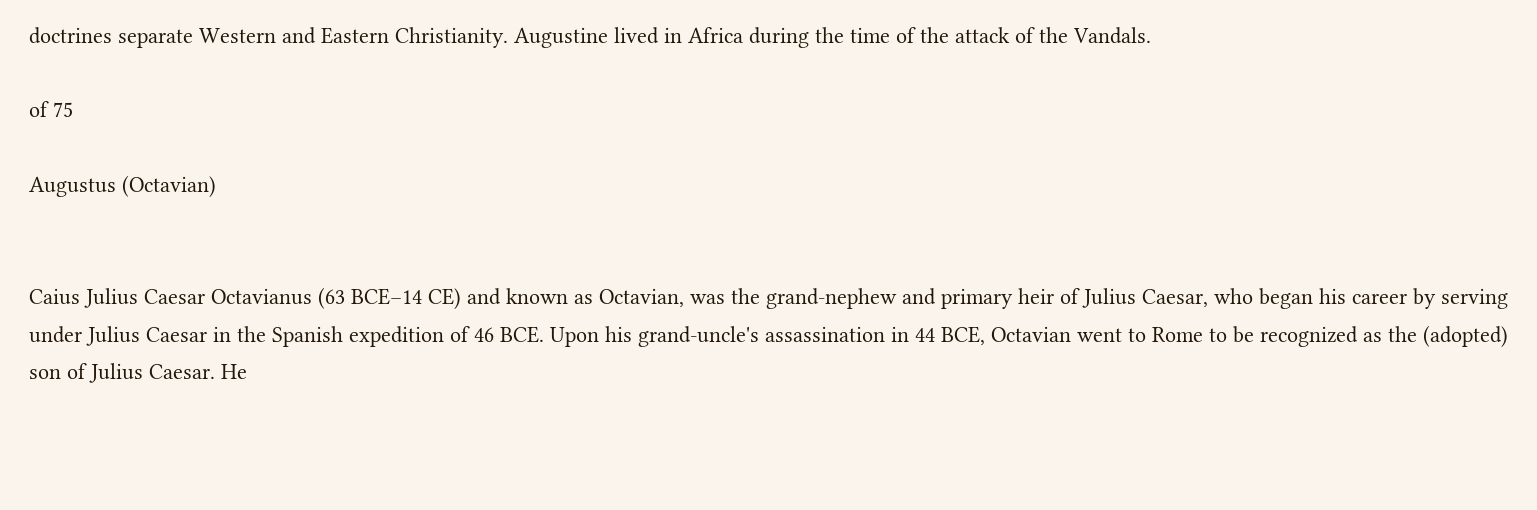doctrines separate Western and Eastern Christianity. Augustine lived in Africa during the time of the attack of the Vandals.

of 75

Augustus (Octavian)


Caius Julius Caesar Octavianus (63 BCE–14 CE) and known as Octavian, was the grand-nephew and primary heir of Julius Caesar, who began his career by serving under Julius Caesar in the Spanish expedition of 46 BCE. Upon his grand-uncle's assassination in 44 BCE, Octavian went to Rome to be recognized as the (adopted) son of Julius Caesar. He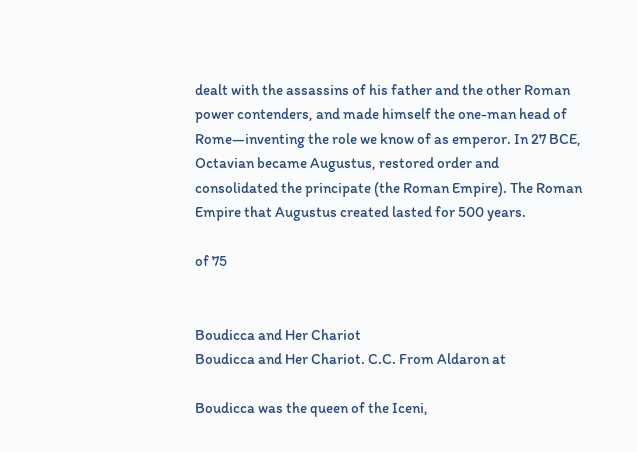dealt with the assassins of his father and the other Roman power contenders, and made himself the one-man head of Rome—inventing the role we know of as emperor. In 27 BCE, Octavian became Augustus, restored order and consolidated the principate (the Roman Empire). The Roman Empire that Augustus created lasted for 500 years.

of 75


Boudicca and Her Chariot
Boudicca and Her Chariot. C.C. From Aldaron at

Boudicca was the queen of the Iceni,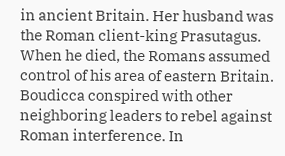in ancient Britain. Her husband was the Roman client-king Prasutagus. When he died, the Romans assumed control of his area of eastern Britain. Boudicca conspired with other neighboring leaders to rebel against Roman interference. In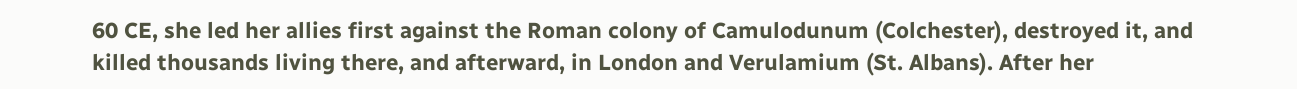60 CE, she led her allies first against the Roman colony of Camulodunum (Colchester), destroyed it, and killed thousands living there, and afterward, in London and Verulamium (St. Albans). After her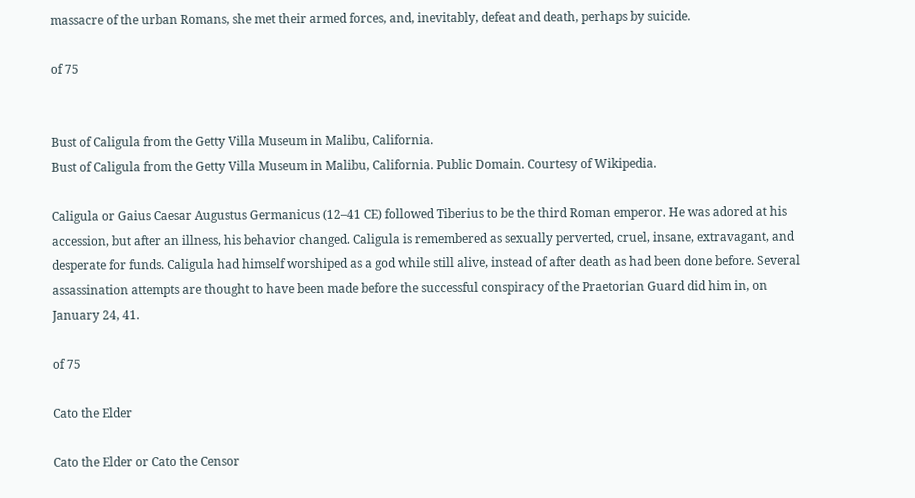massacre of the urban Romans, she met their armed forces, and, inevitably, defeat and death, perhaps by suicide.

of 75


Bust of Caligula from the Getty Villa Museum in Malibu, California.
Bust of Caligula from the Getty Villa Museum in Malibu, California. Public Domain. Courtesy of Wikipedia.

Caligula or Gaius Caesar Augustus Germanicus (12–41 CE) followed Tiberius to be the third Roman emperor. He was adored at his accession, but after an illness, his behavior changed. Caligula is remembered as sexually perverted, cruel, insane, extravagant, and desperate for funds. Caligula had himself worshiped as a god while still alive, instead of after death as had been done before. Several assassination attempts are thought to have been made before the successful conspiracy of the Praetorian Guard did him in, on January 24, 41.

of 75

Cato the Elder

Cato the Elder or Cato the Censor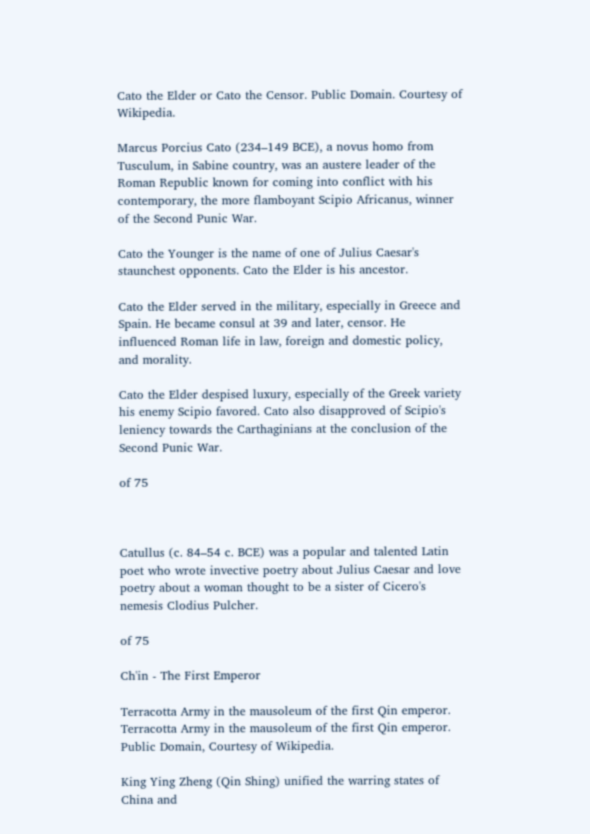Cato the Elder or Cato the Censor. Public Domain. Courtesy of Wikipedia.

Marcus Porcius Cato (234–149 BCE), a novus homo from Tusculum, in Sabine country, was an austere leader of the Roman Republic known for coming into conflict with his contemporary, the more flamboyant Scipio Africanus, winner of the Second Punic War.

Cato the Younger is the name of one of Julius Caesar's staunchest opponents. Cato the Elder is his ancestor.

Cato the Elder served in the military, especially in Greece and Spain. He became consul at 39 and later, censor. He influenced Roman life in law, foreign and domestic policy, and morality.

Cato the Elder despised luxury, especially of the Greek variety his enemy Scipio favored. Cato also disapproved of Scipio's leniency towards the Carthaginians at the conclusion of the Second Punic War.

of 75



Catullus (c. 84–54 c. BCE) was a popular and talented Latin poet who wrote invective poetry about Julius Caesar and love poetry about a woman thought to be a sister of Cicero's nemesis Clodius Pulcher.

of 75

Ch'in - The First Emperor

Terracotta Army in the mausoleum of the first Qin emperor.
Terracotta Army in the mausoleum of the first Qin emperor. Public Domain, Courtesy of Wikipedia.

King Ying Zheng (Qin Shing) unified the warring states of China and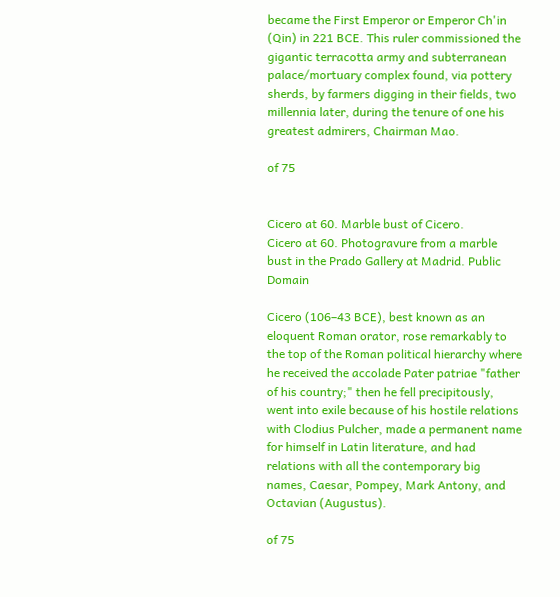became the First Emperor or Emperor Ch'in (Qin) in 221 BCE. This ruler commissioned the gigantic terracotta army and subterranean palace/mortuary complex found, via pottery sherds, by farmers digging in their fields, two millennia later, during the tenure of one his greatest admirers, Chairman Mao.

of 75


Cicero at 60. Marble bust of Cicero.
Cicero at 60. Photogravure from a marble bust in the Prado Gallery at Madrid. Public Domain

Cicero (106–43 BCE), best known as an eloquent Roman orator, rose remarkably to the top of the Roman political hierarchy where he received the accolade Pater patriae "father of his country;" then he fell precipitously, went into exile because of his hostile relations with Clodius Pulcher, made a permanent name for himself in Latin literature, and had relations with all the contemporary big names, Caesar, Pompey, Mark Antony, and Octavian (Augustus).

of 75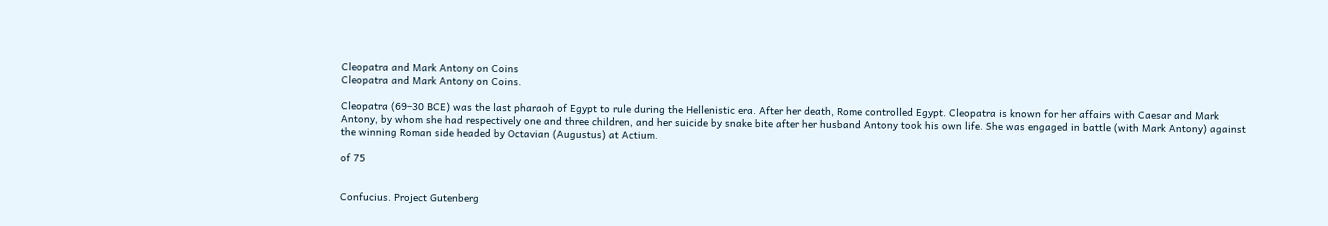Cleopatra and Mark Antony on Coins
Cleopatra and Mark Antony on Coins.

Cleopatra (69–30 BCE) was the last pharaoh of Egypt to rule during the Hellenistic era. After her death, Rome controlled Egypt. Cleopatra is known for her affairs with Caesar and Mark Antony, by whom she had respectively one and three children, and her suicide by snake bite after her husband Antony took his own life. She was engaged in battle (with Mark Antony) against the winning Roman side headed by Octavian (Augustus) at Actium.

of 75


Confucius. Project Gutenberg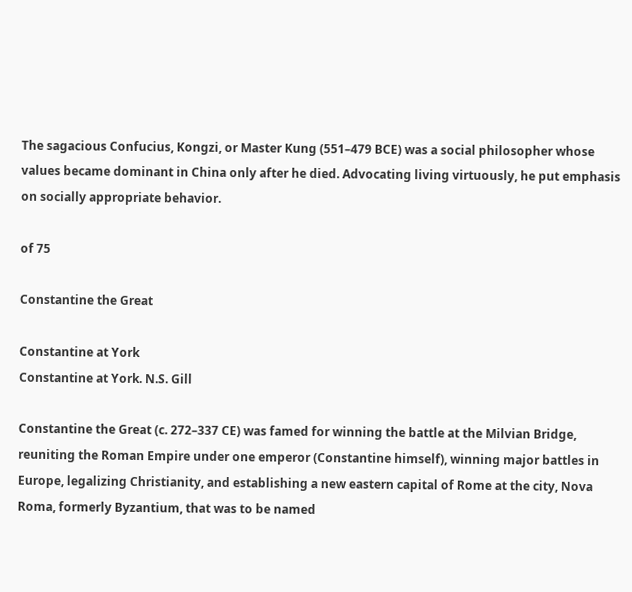The sagacious Confucius, Kongzi, or Master Kung (551–479 BCE) was a social philosopher whose values became dominant in China only after he died. Advocating living virtuously, he put emphasis on socially appropriate behavior.

of 75

Constantine the Great

Constantine at York
Constantine at York. N.S. Gill

Constantine the Great (c. 272–337 CE) was famed for winning the battle at the Milvian Bridge, reuniting the Roman Empire under one emperor (Constantine himself), winning major battles in Europe, legalizing Christianity, and establishing a new eastern capital of Rome at the city, Nova Roma, formerly Byzantium, that was to be named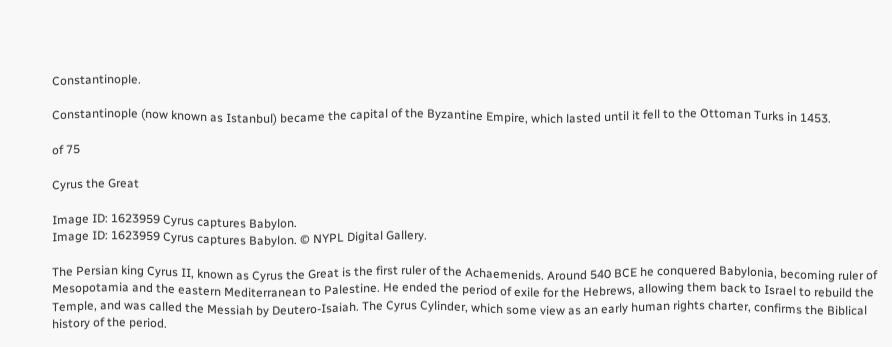Constantinople.

Constantinople (now known as Istanbul) became the capital of the Byzantine Empire, which lasted until it fell to the Ottoman Turks in 1453.

of 75

Cyrus the Great

Image ID: 1623959 Cyrus captures Babylon.
Image ID: 1623959 Cyrus captures Babylon. © NYPL Digital Gallery.

The Persian king Cyrus II, known as Cyrus the Great is the first ruler of the Achaemenids. Around 540 BCE he conquered Babylonia, becoming ruler of Mesopotamia and the eastern Mediterranean to Palestine. He ended the period of exile for the Hebrews, allowing them back to Israel to rebuild the Temple, and was called the Messiah by Deutero-Isaiah. The Cyrus Cylinder, which some view as an early human rights charter, confirms the Biblical history of the period.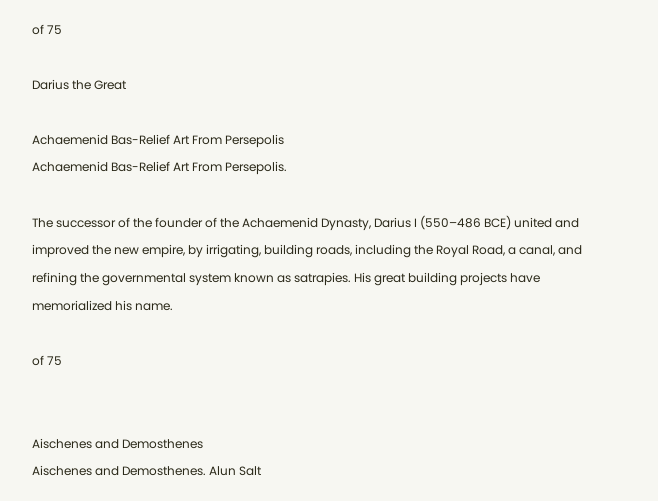of 75

Darius the Great

Achaemenid Bas-Relief Art From Persepolis
Achaemenid Bas-Relief Art From Persepolis.

The successor of the founder of the Achaemenid Dynasty, Darius I (550–486 BCE) united and improved the new empire, by irrigating, building roads, including the Royal Road, a canal, and refining the governmental system known as satrapies. His great building projects have memorialized his name.

of 75


Aischenes and Demosthenes
Aischenes and Demosthenes. Alun Salt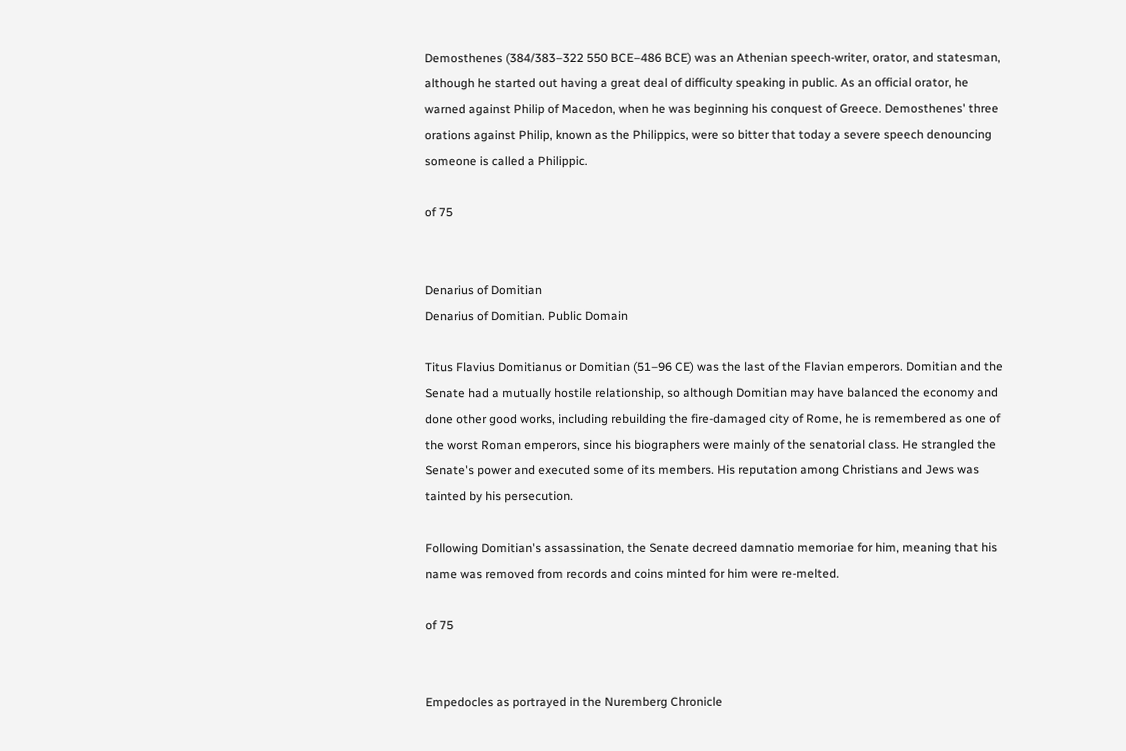Demosthenes (384/383–322 550 BCE–486 BCE) was an Athenian speech-writer, orator, and statesman, although he started out having a great deal of difficulty speaking in public. As an official orator, he warned against Philip of Macedon, when he was beginning his conquest of Greece. Demosthenes' three orations against Philip, known as the Philippics, were so bitter that today a severe speech denouncing someone is called a Philippic.

of 75


Denarius of Domitian
Denarius of Domitian. Public Domain

Titus Flavius Domitianus or Domitian (51–96 CE) was the last of the Flavian emperors. Domitian and the Senate had a mutually hostile relationship, so although Domitian may have balanced the economy and done other good works, including rebuilding the fire-damaged city of Rome, he is remembered as one of the worst Roman emperors, since his biographers were mainly of the senatorial class. He strangled the Senate's power and executed some of its members. His reputation among Christians and Jews was tainted by his persecution.

Following Domitian's assassination, the Senate decreed damnatio memoriae for him, meaning that his name was removed from records and coins minted for him were re-melted.

of 75


Empedocles as portrayed in the Nuremberg Chronicle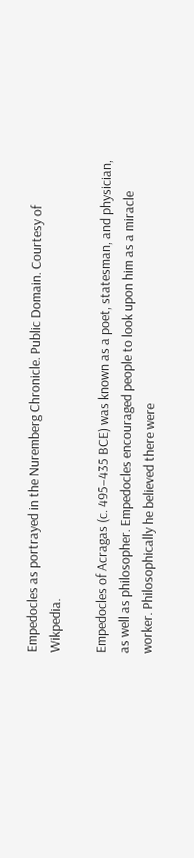Empedocles as portrayed in the Nuremberg Chronicle. Public Domain. Courtesy of Wikpedia.

Empedocles of Acragas (c. 495–435 BCE) was known as a poet, statesman, and physician, as well as philosopher. Empedocles encouraged people to look upon him as a miracle worker. Philosophically he believed there were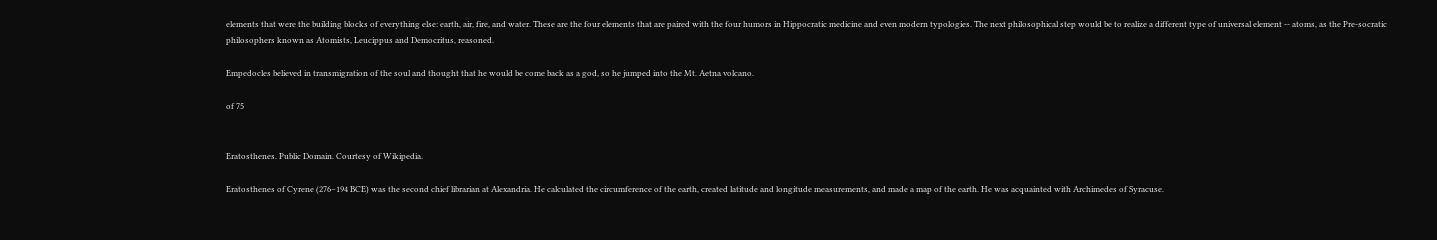elements that were the building blocks of everything else: earth, air, fire, and water. These are the four elements that are paired with the four humors in Hippocratic medicine and even modern typologies. The next philosophical step would be to realize a different type of universal element -- atoms, as the Pre-socratic philosophers known as Atomists, Leucippus and Democritus, reasoned.

Empedocles believed in transmigration of the soul and thought that he would be come back as a god, so he jumped into the Mt. Aetna volcano.

of 75


Eratosthenes. Public Domain. Courtesy of Wikipedia.

Eratosthenes of Cyrene (276–194 BCE) was the second chief librarian at Alexandria. He calculated the circumference of the earth, created latitude and longitude measurements, and made a map of the earth. He was acquainted with Archimedes of Syracuse.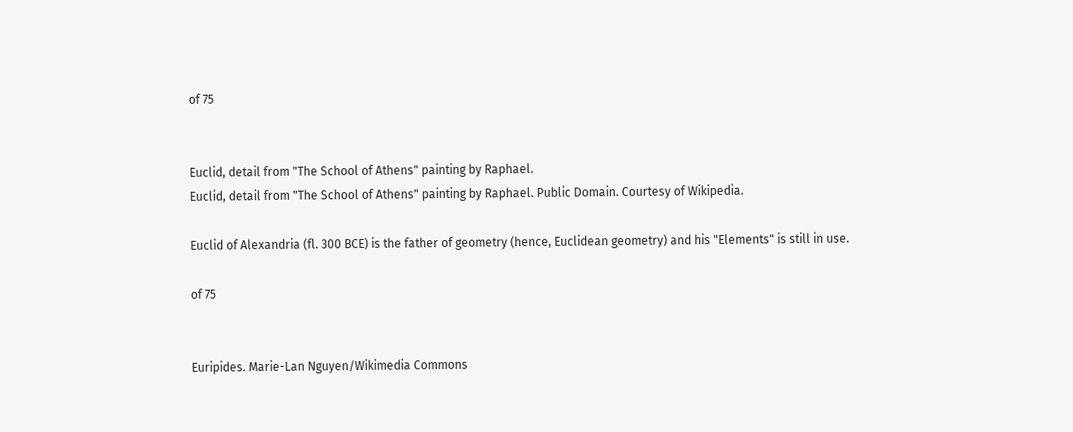of 75


Euclid, detail from "The School of Athens" painting by Raphael.
Euclid, detail from "The School of Athens" painting by Raphael. Public Domain. Courtesy of Wikipedia.

Euclid of Alexandria (fl. 300 BCE) is the father of geometry (hence, Euclidean geometry) and his "Elements" is still in use.

of 75


Euripides. Marie-Lan Nguyen/Wikimedia Commons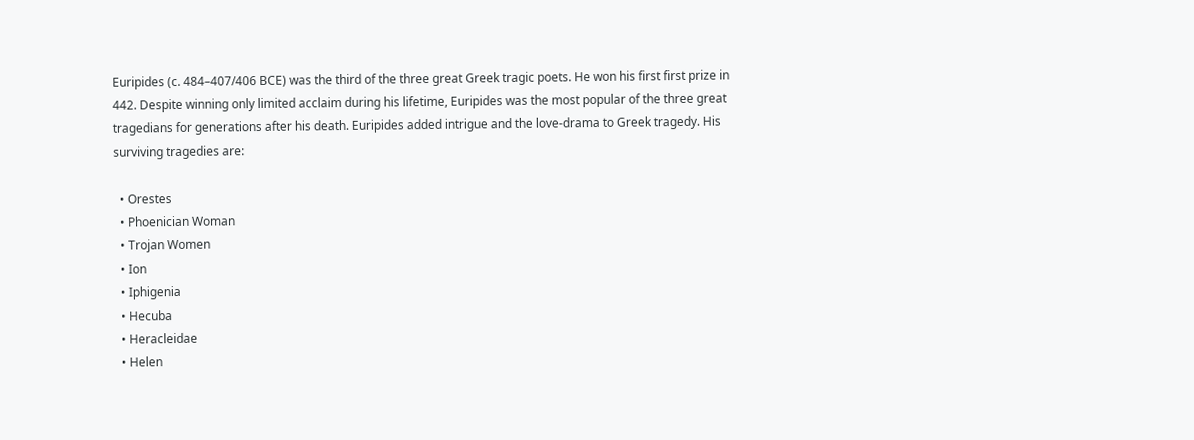Euripides (c. 484–407/406 BCE) was the third of the three great Greek tragic poets. He won his first first prize in 442. Despite winning only limited acclaim during his lifetime, Euripides was the most popular of the three great tragedians for generations after his death. Euripides added intrigue and the love-drama to Greek tragedy. His surviving tragedies are:

  • Orestes
  • Phoenician Woman
  • Trojan Women
  • Ion
  • Iphigenia
  • Hecuba
  • Heracleidae
  • Helen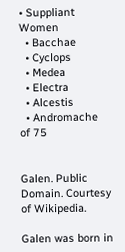• Suppliant Women
  • Bacchae
  • Cyclops
  • Medea
  • Electra
  • Alcestis
  • Andromache
of 75


Galen. Public Domain. Courtesy of Wikipedia.

Galen was born in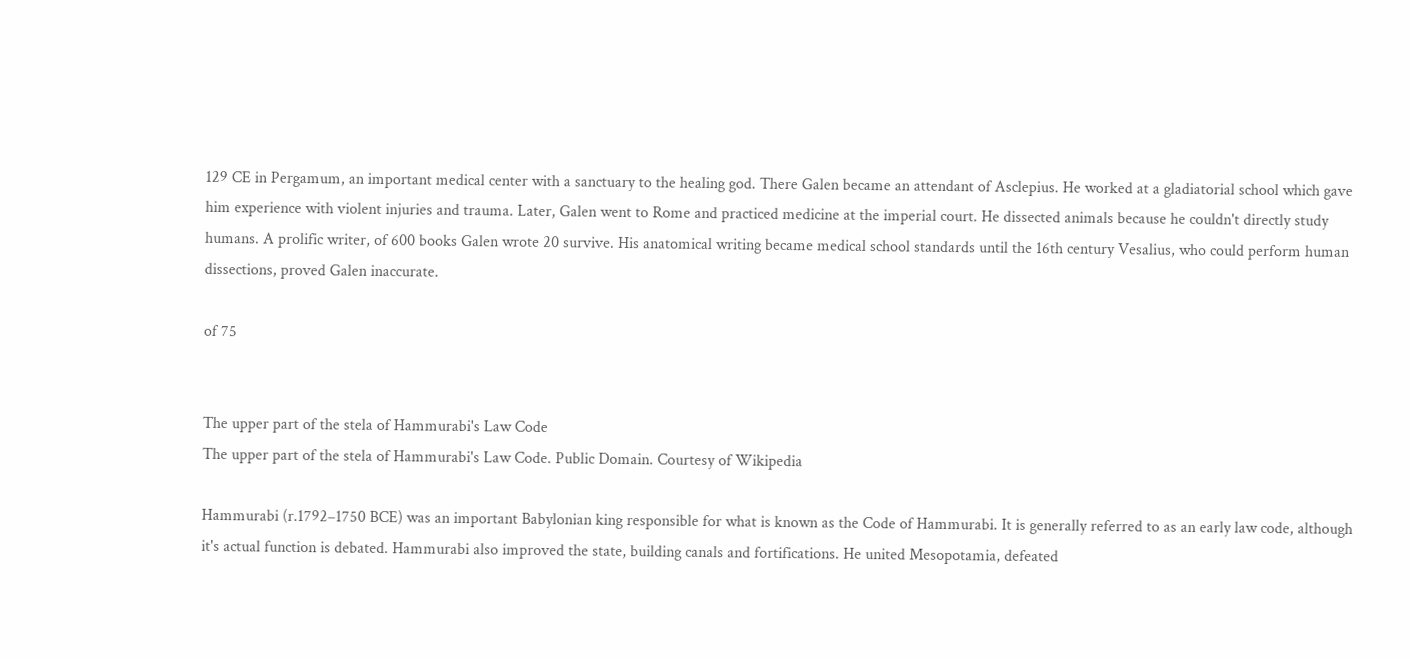129 CE in Pergamum, an important medical center with a sanctuary to the healing god. There Galen became an attendant of Asclepius. He worked at a gladiatorial school which gave him experience with violent injuries and trauma. Later, Galen went to Rome and practiced medicine at the imperial court. He dissected animals because he couldn't directly study humans. A prolific writer, of 600 books Galen wrote 20 survive. His anatomical writing became medical school standards until the 16th century Vesalius, who could perform human dissections, proved Galen inaccurate.

of 75


The upper part of the stela of Hammurabi's Law Code
The upper part of the stela of Hammurabi's Law Code. Public Domain. Courtesy of Wikipedia

Hammurabi (r.1792–1750 BCE) was an important Babylonian king responsible for what is known as the Code of Hammurabi. It is generally referred to as an early law code, although it's actual function is debated. Hammurabi also improved the state, building canals and fortifications. He united Mesopotamia, defeated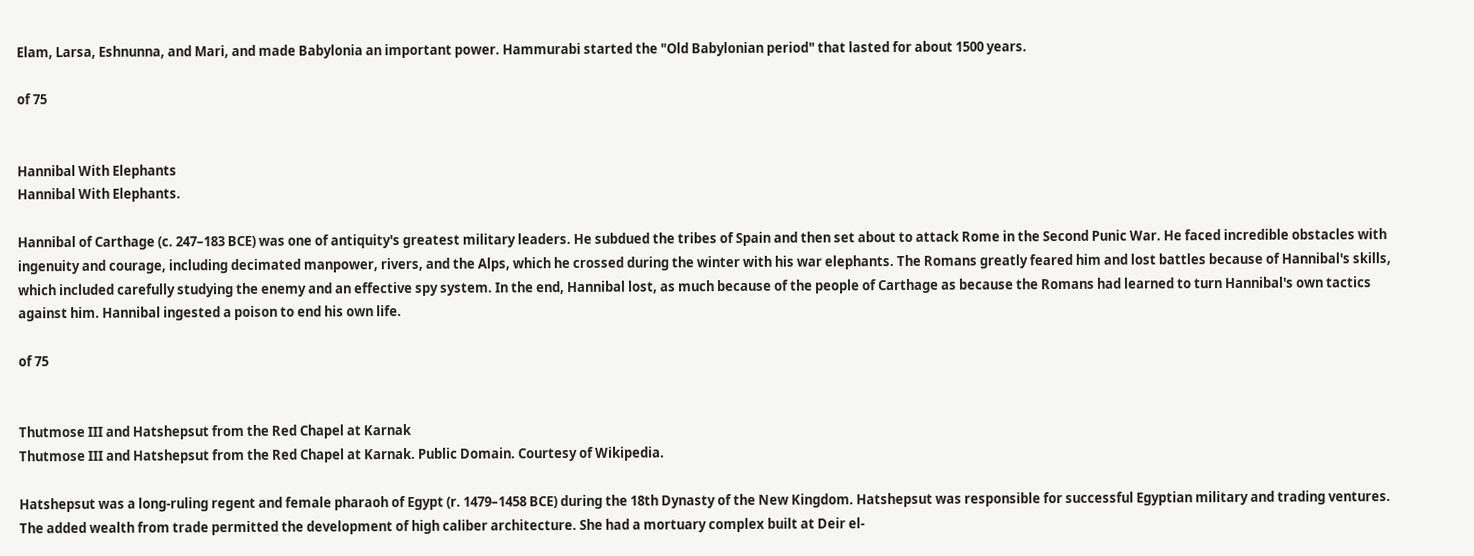Elam, Larsa, Eshnunna, and Mari, and made Babylonia an important power. Hammurabi started the "Old Babylonian period" that lasted for about 1500 years.

of 75


Hannibal With Elephants
Hannibal With Elephants.

Hannibal of Carthage (c. 247–183 BCE) was one of antiquity's greatest military leaders. He subdued the tribes of Spain and then set about to attack Rome in the Second Punic War. He faced incredible obstacles with ingenuity and courage, including decimated manpower, rivers, and the Alps, which he crossed during the winter with his war elephants. The Romans greatly feared him and lost battles because of Hannibal's skills, which included carefully studying the enemy and an effective spy system. In the end, Hannibal lost, as much because of the people of Carthage as because the Romans had learned to turn Hannibal's own tactics against him. Hannibal ingested a poison to end his own life.

of 75


Thutmose III and Hatshepsut from the Red Chapel at Karnak
Thutmose III and Hatshepsut from the Red Chapel at Karnak. Public Domain. Courtesy of Wikipedia.

Hatshepsut was a long-ruling regent and female pharaoh of Egypt (r. 1479–1458 BCE) during the 18th Dynasty of the New Kingdom. Hatshepsut was responsible for successful Egyptian military and trading ventures. The added wealth from trade permitted the development of high caliber architecture. She had a mortuary complex built at Deir el-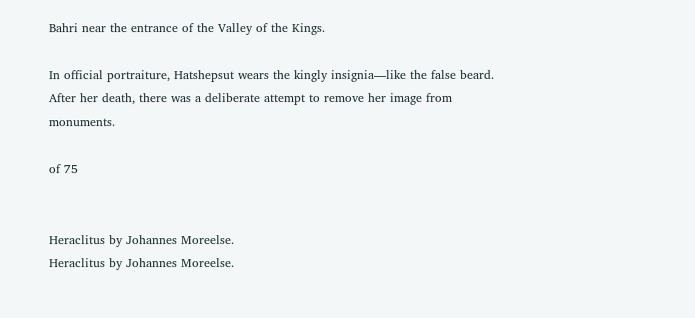Bahri near the entrance of the Valley of the Kings.

In official portraiture, Hatshepsut wears the kingly insignia—like the false beard. After her death, there was a deliberate attempt to remove her image from monuments.

of 75


Heraclitus by Johannes Moreelse.
Heraclitus by Johannes Moreelse.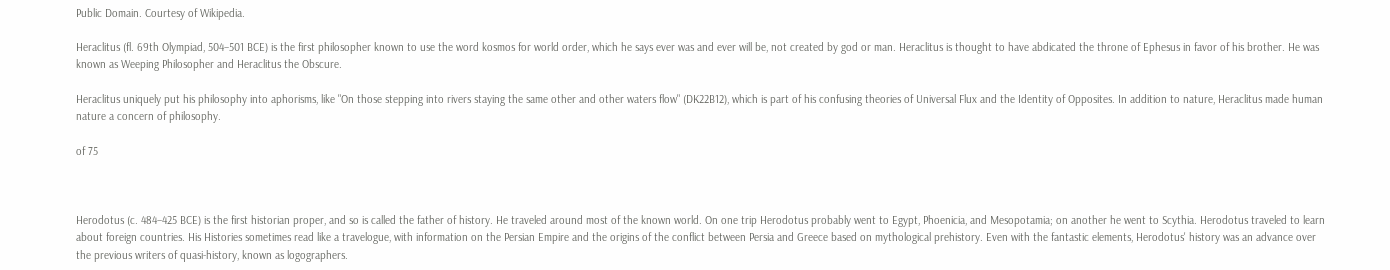Public Domain. Courtesy of Wikipedia.

Heraclitus (fl. 69th Olympiad, 504–501 BCE) is the first philosopher known to use the word kosmos for world order, which he says ever was and ever will be, not created by god or man. Heraclitus is thought to have abdicated the throne of Ephesus in favor of his brother. He was known as Weeping Philosopher and Heraclitus the Obscure.

Heraclitus uniquely put his philosophy into aphorisms, like "On those stepping into rivers staying the same other and other waters flow" (DK22B12), which is part of his confusing theories of Universal Flux and the Identity of Opposites. In addition to nature, Heraclitus made human nature a concern of philosophy.

of 75



Herodotus (c. 484–425 BCE) is the first historian proper, and so is called the father of history. He traveled around most of the known world. On one trip Herodotus probably went to Egypt, Phoenicia, and Mesopotamia; on another he went to Scythia. Herodotus traveled to learn about foreign countries. His Histories sometimes read like a travelogue, with information on the Persian Empire and the origins of the conflict between Persia and Greece based on mythological prehistory. Even with the fantastic elements, Herodotus' history was an advance over the previous writers of quasi-history, known as logographers.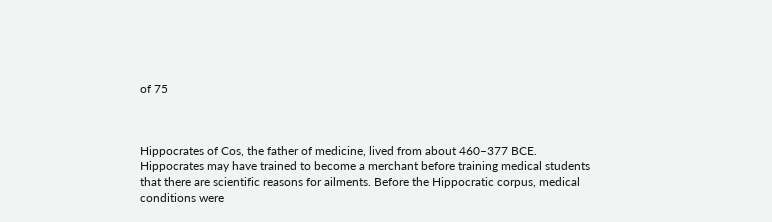of 75



Hippocrates of Cos, the father of medicine, lived from about 460–377 BCE. Hippocrates may have trained to become a merchant before training medical students that there are scientific reasons for ailments. Before the Hippocratic corpus, medical conditions were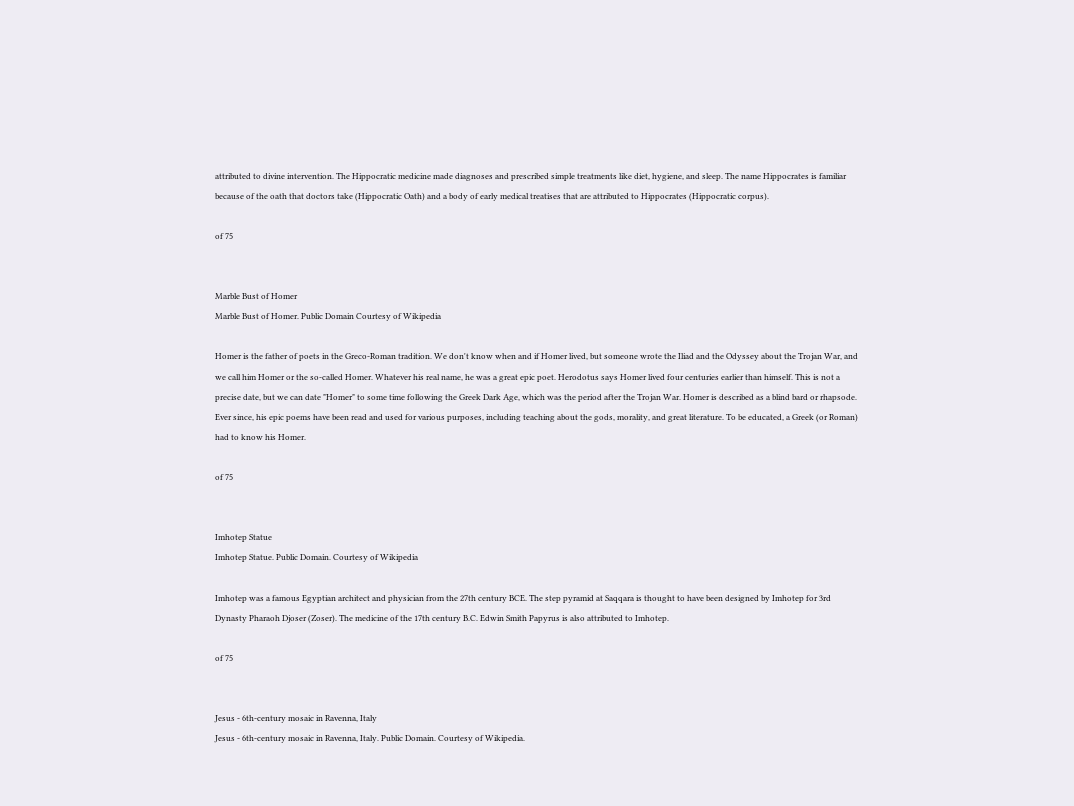attributed to divine intervention. The Hippocratic medicine made diagnoses and prescribed simple treatments like diet, hygiene, and sleep. The name Hippocrates is familiar because of the oath that doctors take (Hippocratic Oath) and a body of early medical treatises that are attributed to Hippocrates (Hippocratic corpus).

of 75


Marble Bust of Homer
Marble Bust of Homer. Public Domain Courtesy of Wikipedia

Homer is the father of poets in the Greco-Roman tradition. We don't know when and if Homer lived, but someone wrote the Iliad and the Odyssey about the Trojan War, and we call him Homer or the so-called Homer. Whatever his real name, he was a great epic poet. Herodotus says Homer lived four centuries earlier than himself. This is not a precise date, but we can date "Homer" to some time following the Greek Dark Age, which was the period after the Trojan War. Homer is described as a blind bard or rhapsode. Ever since, his epic poems have been read and used for various purposes, including teaching about the gods, morality, and great literature. To be educated, a Greek (or Roman) had to know his Homer.

of 75


Imhotep Statue
Imhotep Statue. Public Domain. Courtesy of Wikipedia

Imhotep was a famous Egyptian architect and physician from the 27th century BCE. The step pyramid at Saqqara is thought to have been designed by Imhotep for 3rd Dynasty Pharaoh Djoser (Zoser). The medicine of the 17th century B.C. Edwin Smith Papyrus is also attributed to Imhotep.

of 75


Jesus - 6th-century mosaic in Ravenna, Italy
Jesus - 6th-century mosaic in Ravenna, Italy. Public Domain. Courtesy of Wikipedia.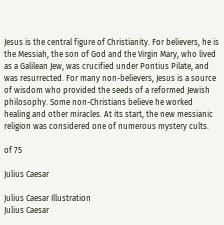Jesus is the central figure of Christianity. For believers, he is the Messiah, the son of God and the Virgin Mary, who lived as a Galilean Jew, was crucified under Pontius Pilate, and was resurrected. For many non-believers, Jesus is a source of wisdom who provided the seeds of a reformed Jewish philosophy. Some non-Christians believe he worked healing and other miracles. At its start, the new messianic religion was considered one of numerous mystery cults.

of 75

Julius Caesar

Julius Caesar Illustration
Julius Caesar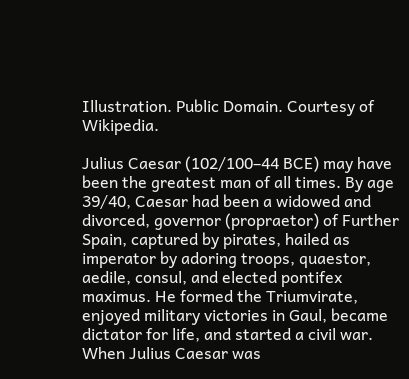Illustration. Public Domain. Courtesy of Wikipedia.

Julius Caesar (102/100–44 BCE) may have been the greatest man of all times. By age 39/40, Caesar had been a widowed and divorced, governor (propraetor) of Further Spain, captured by pirates, hailed as imperator by adoring troops, quaestor, aedile, consul, and elected pontifex maximus. He formed the Triumvirate, enjoyed military victories in Gaul, became dictator for life, and started a civil war. When Julius Caesar was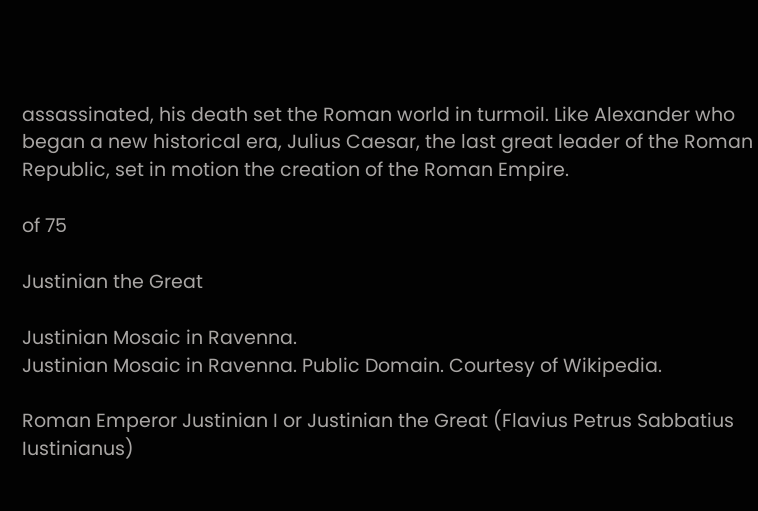assassinated, his death set the Roman world in turmoil. Like Alexander who began a new historical era, Julius Caesar, the last great leader of the Roman Republic, set in motion the creation of the Roman Empire.

of 75

Justinian the Great

Justinian Mosaic in Ravenna.
Justinian Mosaic in Ravenna. Public Domain. Courtesy of Wikipedia.

Roman Emperor Justinian I or Justinian the Great (Flavius Petrus Sabbatius Iustinianus)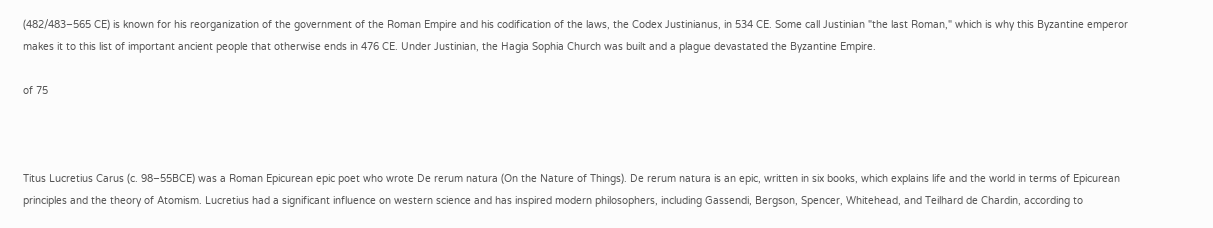(482/483–565 CE) is known for his reorganization of the government of the Roman Empire and his codification of the laws, the Codex Justinianus, in 534 CE. Some call Justinian "the last Roman," which is why this Byzantine emperor makes it to this list of important ancient people that otherwise ends in 476 CE. Under Justinian, the Hagia Sophia Church was built and a plague devastated the Byzantine Empire.

of 75



Titus Lucretius Carus (c. 98–55BCE) was a Roman Epicurean epic poet who wrote De rerum natura (On the Nature of Things). De rerum natura is an epic, written in six books, which explains life and the world in terms of Epicurean principles and the theory of Atomism. Lucretius had a significant influence on western science and has inspired modern philosophers, including Gassendi, Bergson, Spencer, Whitehead, and Teilhard de Chardin, according to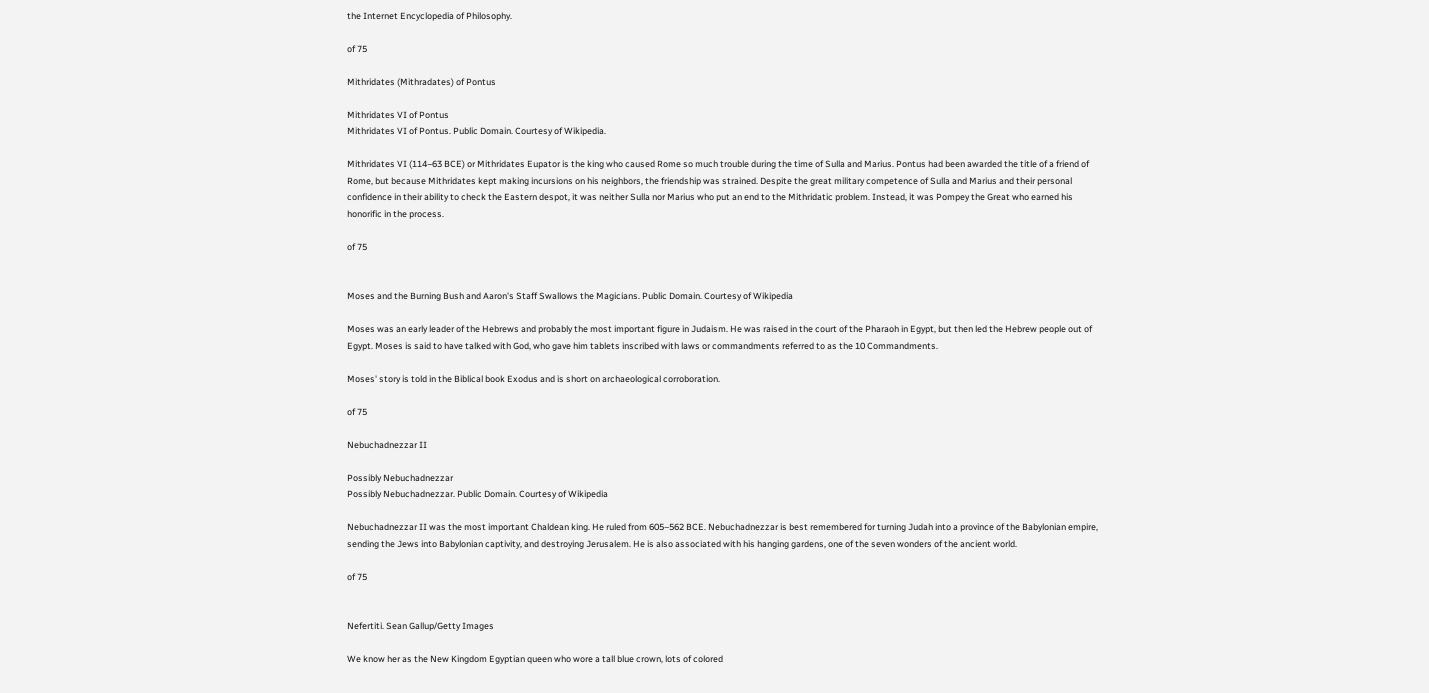the Internet Encyclopedia of Philosophy.

of 75

Mithridates (Mithradates) of Pontus

Mithridates VI of Pontus
Mithridates VI of Pontus. Public Domain. Courtesy of Wikipedia.

Mithridates VI (114–63 BCE) or Mithridates Eupator is the king who caused Rome so much trouble during the time of Sulla and Marius. Pontus had been awarded the title of a friend of Rome, but because Mithridates kept making incursions on his neighbors, the friendship was strained. Despite the great military competence of Sulla and Marius and their personal confidence in their ability to check the Eastern despot, it was neither Sulla nor Marius who put an end to the Mithridatic problem. Instead, it was Pompey the Great who earned his honorific in the process.

of 75


Moses and the Burning Bush and Aaron's Staff Swallows the Magicians. Public Domain. Courtesy of Wikipedia

Moses was an early leader of the Hebrews and probably the most important figure in Judaism. He was raised in the court of the Pharaoh in Egypt, but then led the Hebrew people out of Egypt. Moses is said to have talked with God, who gave him tablets inscribed with laws or commandments referred to as the 10 Commandments.

Moses' story is told in the Biblical book Exodus and is short on archaeological corroboration.

of 75

Nebuchadnezzar II

Possibly Nebuchadnezzar
Possibly Nebuchadnezzar. Public Domain. Courtesy of Wikipedia

Nebuchadnezzar II was the most important Chaldean king. He ruled from 605–562 BCE. Nebuchadnezzar is best remembered for turning Judah into a province of the Babylonian empire, sending the Jews into Babylonian captivity, and destroying Jerusalem. He is also associated with his hanging gardens, one of the seven wonders of the ancient world.

of 75


Nefertiti. Sean Gallup/Getty Images

We know her as the New Kingdom Egyptian queen who wore a tall blue crown, lots of colored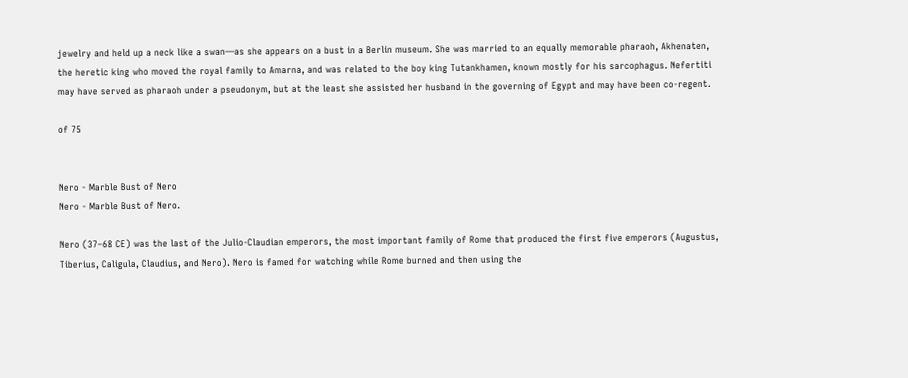jewelry and held up a neck like a swan—as she appears on a bust in a Berlin museum. She was married to an equally memorable pharaoh, Akhenaten, the heretic king who moved the royal family to Amarna, and was related to the boy king Tutankhamen, known mostly for his sarcophagus. Nefertiti may have served as pharaoh under a pseudonym, but at the least she assisted her husband in the governing of Egypt and may have been co-regent.

of 75


Nero - Marble Bust of Nero
Nero - Marble Bust of Nero.

Nero (37–68 CE) was the last of the Julio-Claudian emperors, the most important family of Rome that produced the first five emperors (Augustus, Tiberius, Caligula, Claudius, and Nero). Nero is famed for watching while Rome burned and then using the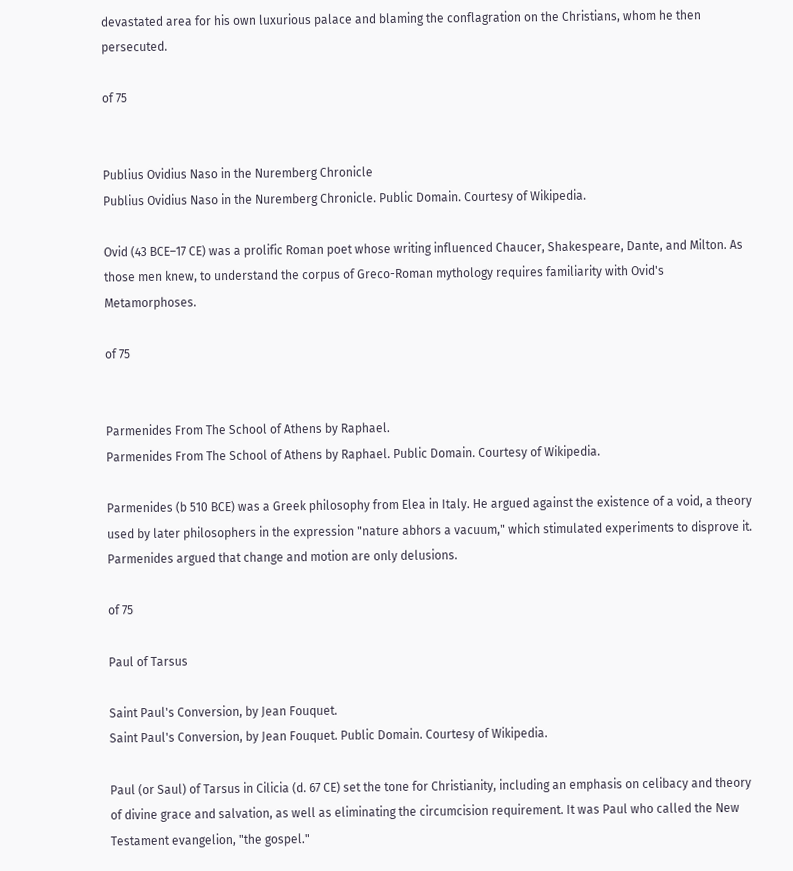devastated area for his own luxurious palace and blaming the conflagration on the Christians, whom he then persecuted.

of 75


Publius Ovidius Naso in the Nuremberg Chronicle
Publius Ovidius Naso in the Nuremberg Chronicle. Public Domain. Courtesy of Wikipedia.

Ovid (43 BCE–17 CE) was a prolific Roman poet whose writing influenced Chaucer, Shakespeare, Dante, and Milton. As those men knew, to understand the corpus of Greco-Roman mythology requires familiarity with Ovid's Metamorphoses.

of 75


Parmenides From The School of Athens by Raphael.
Parmenides From The School of Athens by Raphael. Public Domain. Courtesy of Wikipedia.

Parmenides (b 510 BCE) was a Greek philosophy from Elea in Italy. He argued against the existence of a void, a theory used by later philosophers in the expression "nature abhors a vacuum," which stimulated experiments to disprove it. Parmenides argued that change and motion are only delusions.

of 75

Paul of Tarsus

Saint Paul's Conversion, by Jean Fouquet.
Saint Paul's Conversion, by Jean Fouquet. Public Domain. Courtesy of Wikipedia.

Paul (or Saul) of Tarsus in Cilicia (d. 67 CE) set the tone for Christianity, including an emphasis on celibacy and theory of divine grace and salvation, as well as eliminating the circumcision requirement. It was Paul who called the New Testament evangelion, "the gospel."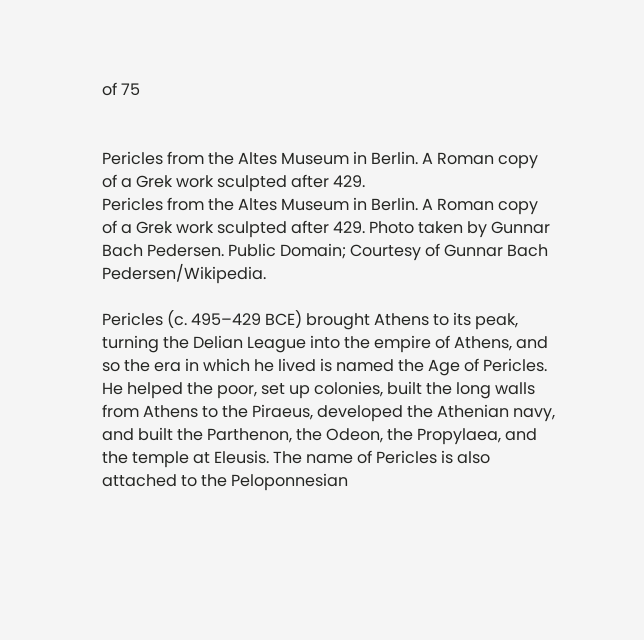of 75


Pericles from the Altes Museum in Berlin. A Roman copy of a Grek work sculpted after 429.
Pericles from the Altes Museum in Berlin. A Roman copy of a Grek work sculpted after 429. Photo taken by Gunnar Bach Pedersen. Public Domain; Courtesy of Gunnar Bach Pedersen/Wikipedia.

Pericles (c. 495–429 BCE) brought Athens to its peak, turning the Delian League into the empire of Athens, and so the era in which he lived is named the Age of Pericles. He helped the poor, set up colonies, built the long walls from Athens to the Piraeus, developed the Athenian navy, and built the Parthenon, the Odeon, the Propylaea, and the temple at Eleusis. The name of Pericles is also attached to the Peloponnesian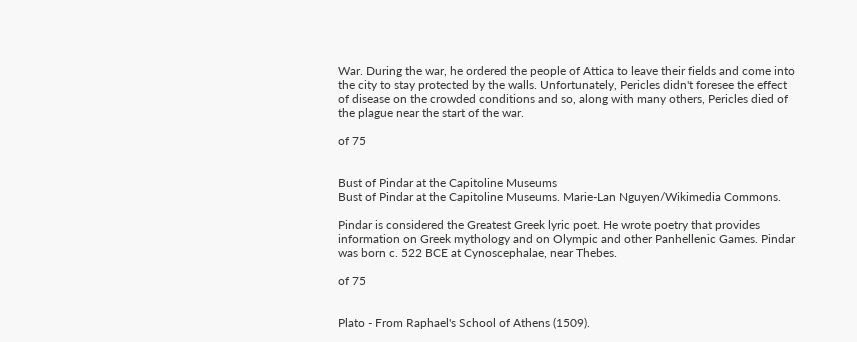War. During the war, he ordered the people of Attica to leave their fields and come into the city to stay protected by the walls. Unfortunately, Pericles didn't foresee the effect of disease on the crowded conditions and so, along with many others, Pericles died of the plague near the start of the war.

of 75


Bust of Pindar at the Capitoline Museums
Bust of Pindar at the Capitoline Museums. Marie-Lan Nguyen/Wikimedia Commons.

Pindar is considered the Greatest Greek lyric poet. He wrote poetry that provides information on Greek mythology and on Olympic and other Panhellenic Games. Pindar was born c. 522 BCE at Cynoscephalae, near Thebes.

of 75


Plato - From Raphael's School of Athens (1509).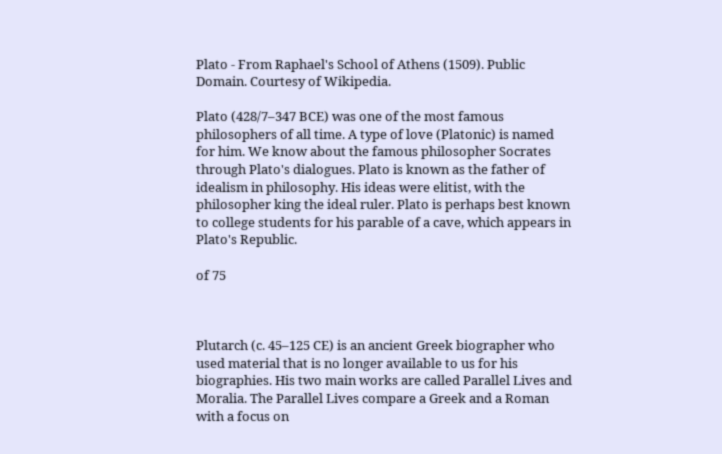Plato - From Raphael's School of Athens (1509). Public Domain. Courtesy of Wikipedia.

Plato (428/7–347 BCE) was one of the most famous philosophers of all time. A type of love (Platonic) is named for him. We know about the famous philosopher Socrates through Plato's dialogues. Plato is known as the father of idealism in philosophy. His ideas were elitist, with the philosopher king the ideal ruler. Plato is perhaps best known to college students for his parable of a cave, which appears in Plato's Republic.

of 75



Plutarch (c. 45–125 CE) is an ancient Greek biographer who used material that is no longer available to us for his biographies. His two main works are called Parallel Lives and Moralia. The Parallel Lives compare a Greek and a Roman with a focus on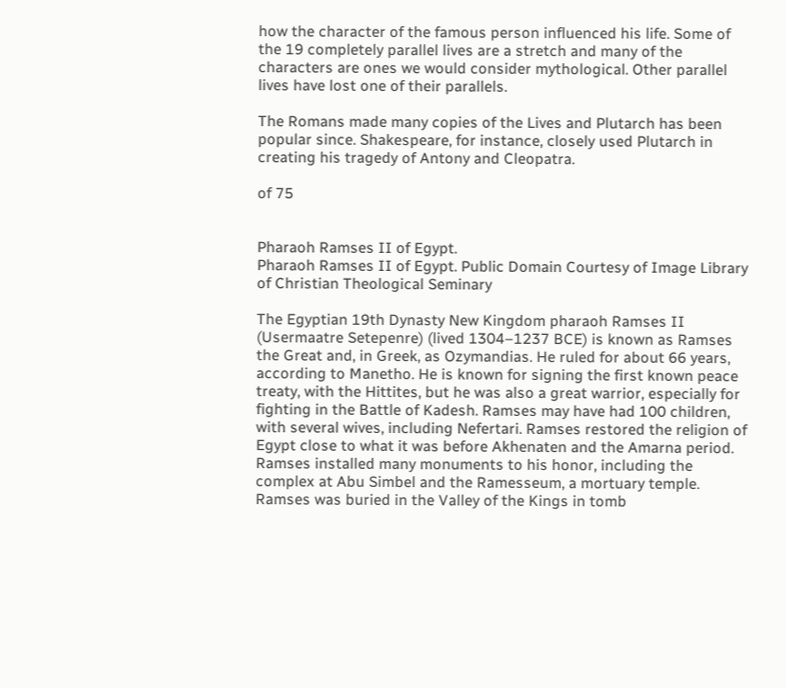how the character of the famous person influenced his life. Some of the 19 completely parallel lives are a stretch and many of the characters are ones we would consider mythological. Other parallel lives have lost one of their parallels.

The Romans made many copies of the Lives and Plutarch has been popular since. Shakespeare, for instance, closely used Plutarch in creating his tragedy of Antony and Cleopatra.

of 75


Pharaoh Ramses II of Egypt.
Pharaoh Ramses II of Egypt. Public Domain Courtesy of Image Library of Christian Theological Seminary

The Egyptian 19th Dynasty New Kingdom pharaoh Ramses II (Usermaatre Setepenre) (lived 1304–1237 BCE) is known as Ramses the Great and, in Greek, as Ozymandias. He ruled for about 66 years, according to Manetho. He is known for signing the first known peace treaty, with the Hittites, but he was also a great warrior, especially for fighting in the Battle of Kadesh. Ramses may have had 100 children, with several wives, including Nefertari. Ramses restored the religion of Egypt close to what it was before Akhenaten and the Amarna period. Ramses installed many monuments to his honor, including the complex at Abu Simbel and the Ramesseum, a mortuary temple. Ramses was buried in the Valley of the Kings in tomb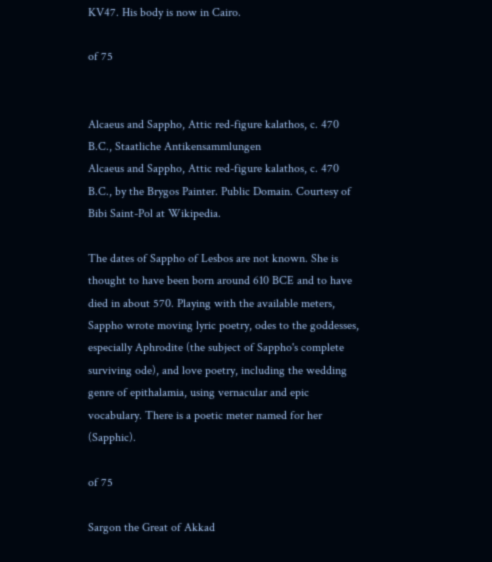KV47. His body is now in Cairo.

of 75


Alcaeus and Sappho, Attic red-figure kalathos, c. 470 B.C., Staatliche Antikensammlungen
Alcaeus and Sappho, Attic red-figure kalathos, c. 470 B.C., by the Brygos Painter. Public Domain. Courtesy of Bibi Saint-Pol at Wikipedia.

The dates of Sappho of Lesbos are not known. She is thought to have been born around 610 BCE and to have died in about 570. Playing with the available meters, Sappho wrote moving lyric poetry, odes to the goddesses, especially Aphrodite (the subject of Sappho's complete surviving ode), and love poetry, including the wedding genre of epithalamia, using vernacular and epic vocabulary. There is a poetic meter named for her (Sapphic).

of 75

Sargon the Great of Akkad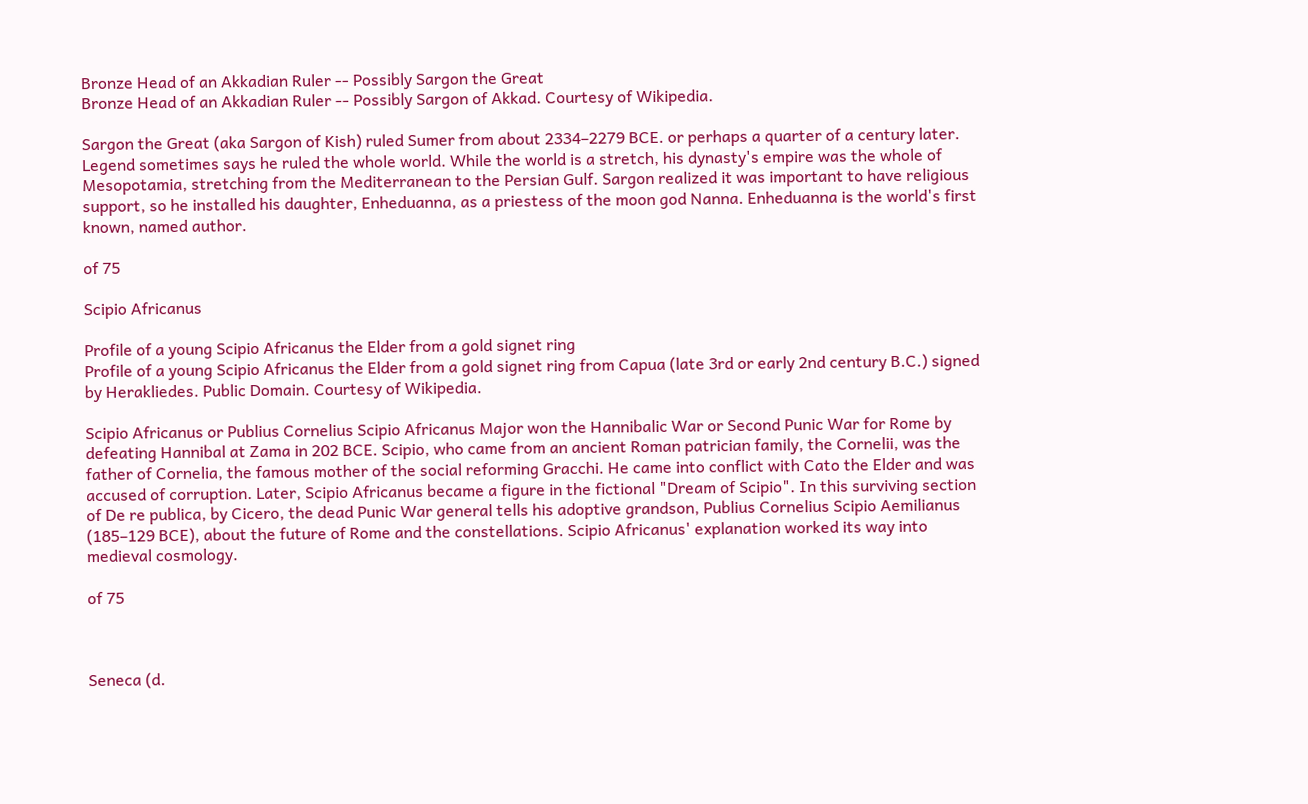Bronze Head of an Akkadian Ruler -- Possibly Sargon the Great
Bronze Head of an Akkadian Ruler -- Possibly Sargon of Akkad. Courtesy of Wikipedia.

Sargon the Great (aka Sargon of Kish) ruled Sumer from about 2334–2279 BCE. or perhaps a quarter of a century later. Legend sometimes says he ruled the whole world. While the world is a stretch, his dynasty's empire was the whole of Mesopotamia, stretching from the Mediterranean to the Persian Gulf. Sargon realized it was important to have religious support, so he installed his daughter, Enheduanna, as a priestess of the moon god Nanna. Enheduanna is the world's first known, named author.

of 75

Scipio Africanus

Profile of a young Scipio Africanus the Elder from a gold signet ring
Profile of a young Scipio Africanus the Elder from a gold signet ring from Capua (late 3rd or early 2nd century B.C.) signed by Herakliedes. Public Domain. Courtesy of Wikipedia.

Scipio Africanus or Publius Cornelius Scipio Africanus Major won the Hannibalic War or Second Punic War for Rome by defeating Hannibal at Zama in 202 BCE. Scipio, who came from an ancient Roman patrician family, the Cornelii, was the father of Cornelia, the famous mother of the social reforming Gracchi. He came into conflict with Cato the Elder and was accused of corruption. Later, Scipio Africanus became a figure in the fictional "Dream of Scipio". In this surviving section of De re publica, by Cicero, the dead Punic War general tells his adoptive grandson, Publius Cornelius Scipio Aemilianus (185–129 BCE), about the future of Rome and the constellations. Scipio Africanus' explanation worked its way into medieval cosmology.

of 75



Seneca (d.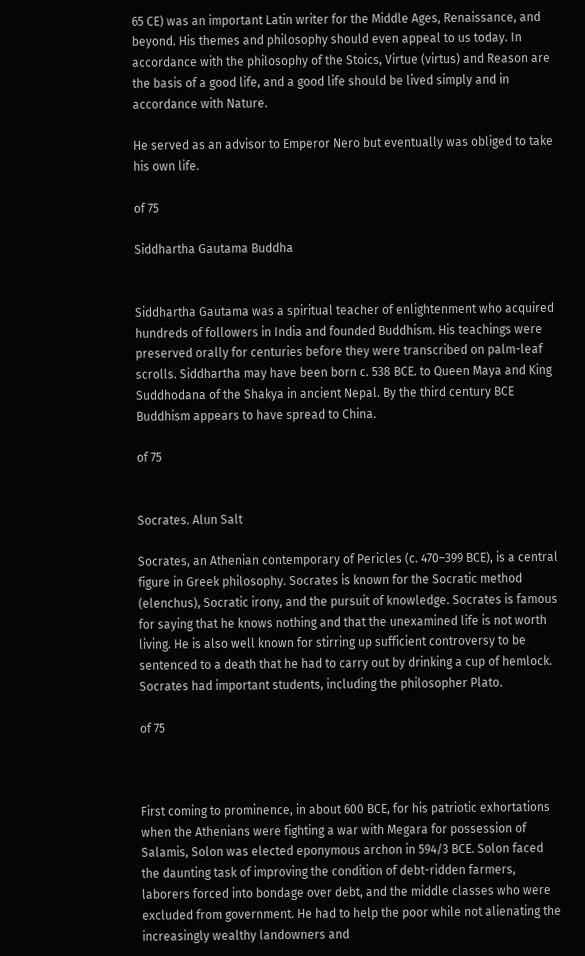65 CE) was an important Latin writer for the Middle Ages, Renaissance, and beyond. His themes and philosophy should even appeal to us today. In accordance with the philosophy of the Stoics, Virtue (virtus) and Reason are the basis of a good life, and a good life should be lived simply and in accordance with Nature.

He served as an advisor to Emperor Nero but eventually was obliged to take his own life.

of 75

Siddhartha Gautama Buddha


Siddhartha Gautama was a spiritual teacher of enlightenment who acquired hundreds of followers in India and founded Buddhism. His teachings were preserved orally for centuries before they were transcribed on palm-leaf scrolls. Siddhartha may have been born c. 538 BCE. to Queen Maya and King Suddhodana of the Shakya in ancient Nepal. By the third century BCE Buddhism appears to have spread to China.

of 75


Socrates. Alun Salt

Socrates, an Athenian contemporary of Pericles (c. 470–399 BCE), is a central figure in Greek philosophy. Socrates is known for the Socratic method (elenchus), Socratic irony, and the pursuit of knowledge. Socrates is famous for saying that he knows nothing and that the unexamined life is not worth living. He is also well known for stirring up sufficient controversy to be sentenced to a death that he had to carry out by drinking a cup of hemlock. Socrates had important students, including the philosopher Plato.

of 75



First coming to prominence, in about 600 BCE, for his patriotic exhortations when the Athenians were fighting a war with Megara for possession of Salamis, Solon was elected eponymous archon in 594/3 BCE. Solon faced the daunting task of improving the condition of debt-ridden farmers, laborers forced into bondage over debt, and the middle classes who were excluded from government. He had to help the poor while not alienating the increasingly wealthy landowners and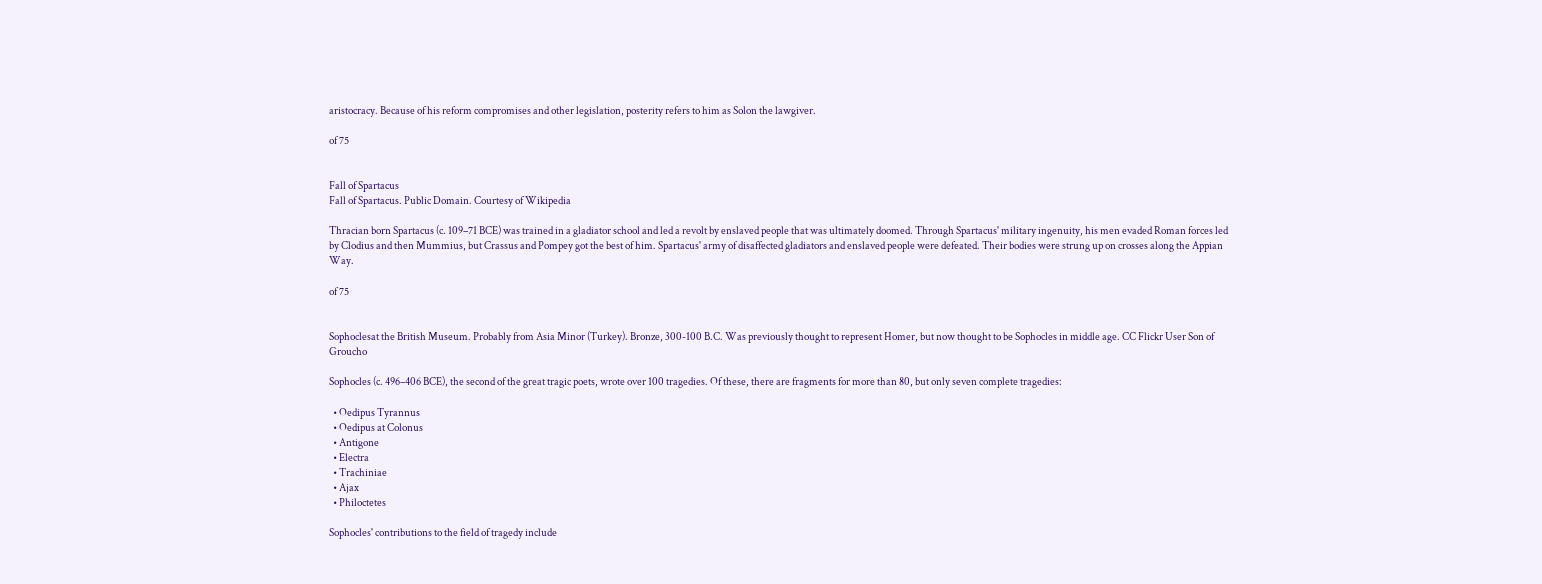aristocracy. Because of his reform compromises and other legislation, posterity refers to him as Solon the lawgiver.

of 75


Fall of Spartacus
Fall of Spartacus. Public Domain. Courtesy of Wikipedia

Thracian born Spartacus (c. 109–71 BCE) was trained in a gladiator school and led a revolt by enslaved people that was ultimately doomed. Through Spartacus' military ingenuity, his men evaded Roman forces led by Clodius and then Mummius, but Crassus and Pompey got the best of him. Spartacus' army of disaffected gladiators and enslaved people were defeated. Their bodies were strung up on crosses along the Appian Way.

of 75


Sophoclesat the British Museum. Probably from Asia Minor (Turkey). Bronze, 300-100 B.C. Was previously thought to represent Homer, but now thought to be Sophocles in middle age. CC Flickr User Son of Groucho

Sophocles (c. 496–406 BCE), the second of the great tragic poets, wrote over 100 tragedies. Of these, there are fragments for more than 80, but only seven complete tragedies:

  • Oedipus Tyrannus
  • Oedipus at Colonus
  • Antigone
  • Electra
  • Trachiniae
  • Ajax
  • Philoctetes

Sophocles' contributions to the field of tragedy include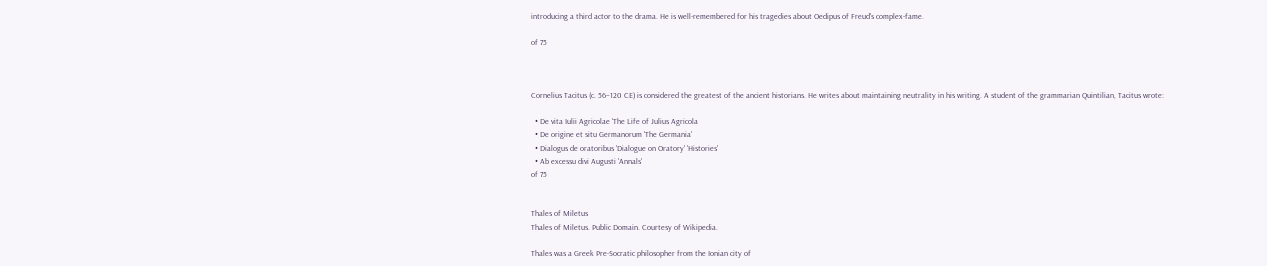introducing a third actor to the drama. He is well-remembered for his tragedies about Oedipus of Freud's complex-fame.

of 75



Cornelius Tacitus (c. 56–120 CE) is considered the greatest of the ancient historians. He writes about maintaining neutrality in his writing. A student of the grammarian Quintilian, Tacitus wrote:

  • De vita Iulii Agricolae 'The Life of Julius Agricola
  • De origine et situ Germanorum 'The Germania'
  • Dialogus de oratoribus 'Dialogue on Oratory' 'Histories'
  • Ab excessu divi Augusti 'Annals'
of 75


Thales of Miletus
Thales of Miletus. Public Domain. Courtesy of Wikipedia.

Thales was a Greek Pre-Socratic philosopher from the Ionian city of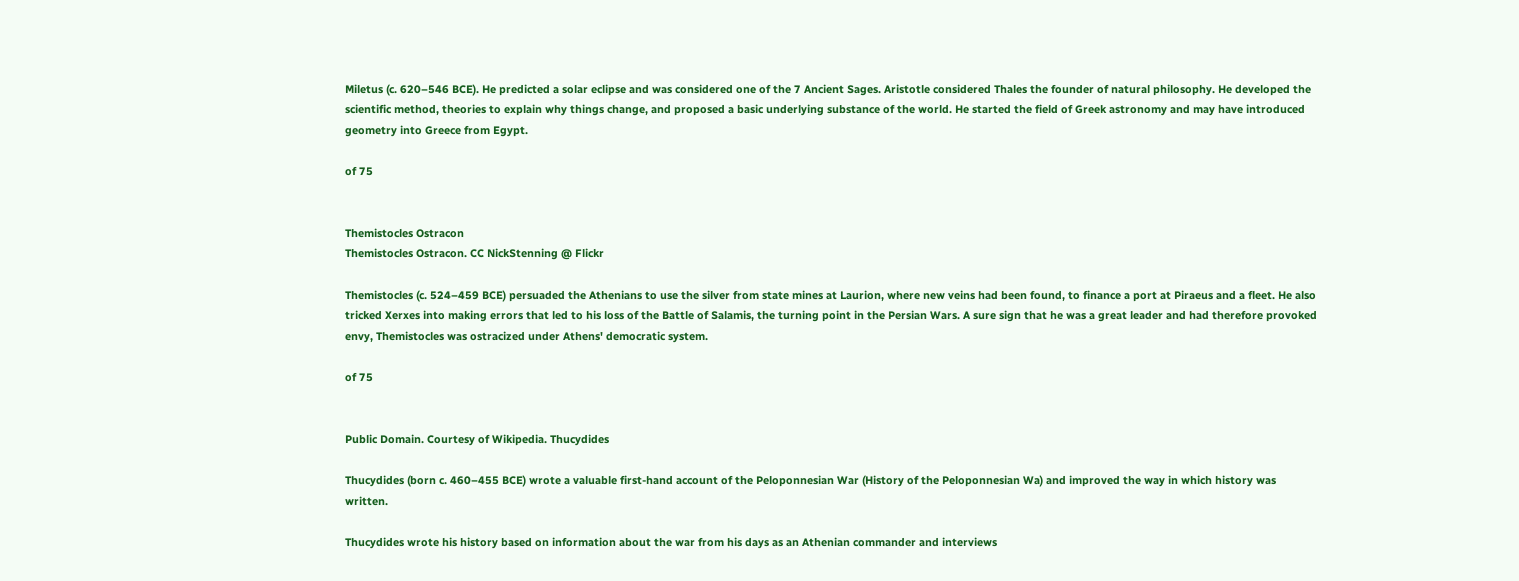Miletus (c. 620–546 BCE). He predicted a solar eclipse and was considered one of the 7 Ancient Sages. Aristotle considered Thales the founder of natural philosophy. He developed the scientific method, theories to explain why things change, and proposed a basic underlying substance of the world. He started the field of Greek astronomy and may have introduced geometry into Greece from Egypt.

of 75


Themistocles Ostracon
Themistocles Ostracon. CC NickStenning @ Flickr

Themistocles (c. 524–459 BCE) persuaded the Athenians to use the silver from state mines at Laurion, where new veins had been found, to finance a port at Piraeus and a fleet. He also tricked Xerxes into making errors that led to his loss of the Battle of Salamis, the turning point in the Persian Wars. A sure sign that he was a great leader and had therefore provoked envy, Themistocles was ostracized under Athens' democratic system.

of 75


Public Domain. Courtesy of Wikipedia. Thucydides

Thucydides (born c. 460–455 BCE) wrote a valuable first-hand account of the Peloponnesian War (History of the Peloponnesian Wa) and improved the way in which history was written.

Thucydides wrote his history based on information about the war from his days as an Athenian commander and interviews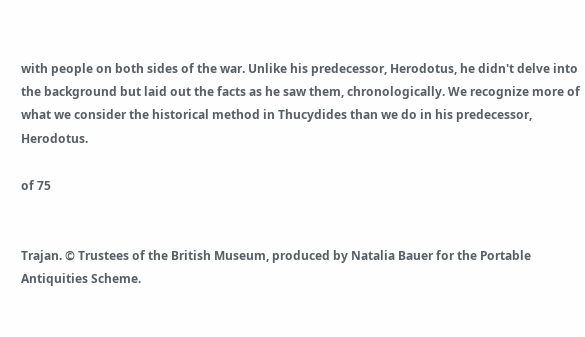with people on both sides of the war. Unlike his predecessor, Herodotus, he didn't delve into the background but laid out the facts as he saw them, chronologically. We recognize more of what we consider the historical method in Thucydides than we do in his predecessor, Herodotus.

of 75


Trajan. © Trustees of the British Museum, produced by Natalia Bauer for the Portable Antiquities Scheme.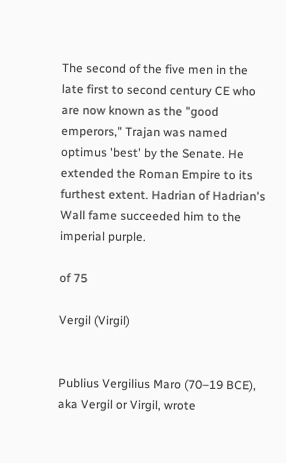The second of the five men in the late first to second century CE who are now known as the "good emperors," Trajan was named optimus 'best' by the Senate. He extended the Roman Empire to its furthest extent. Hadrian of Hadrian's Wall fame succeeded him to the imperial purple.

of 75

Vergil (Virgil)


Publius Vergilius Maro (70–19 BCE), aka Vergil or Virgil, wrote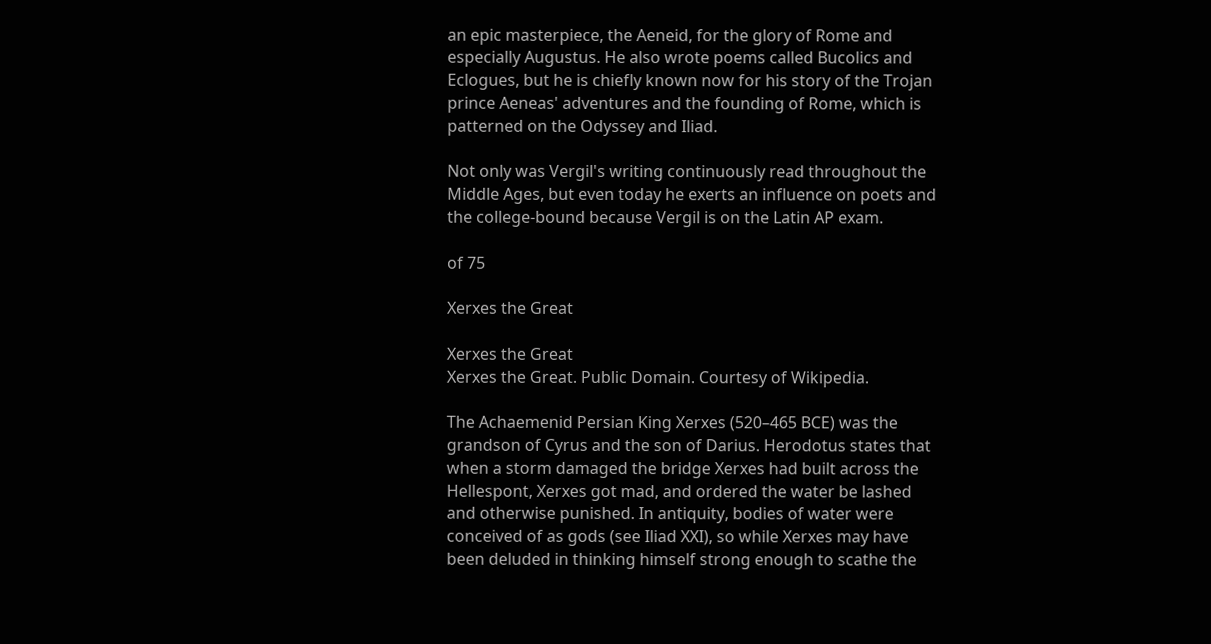an epic masterpiece, the Aeneid, for the glory of Rome and especially Augustus. He also wrote poems called Bucolics and Eclogues, but he is chiefly known now for his story of the Trojan prince Aeneas' adventures and the founding of Rome, which is patterned on the Odyssey and Iliad.

Not only was Vergil's writing continuously read throughout the Middle Ages, but even today he exerts an influence on poets and the college-bound because Vergil is on the Latin AP exam.

of 75

Xerxes the Great

Xerxes the Great
Xerxes the Great. Public Domain. Courtesy of Wikipedia.

The Achaemenid Persian King Xerxes (520–465 BCE) was the grandson of Cyrus and the son of Darius. Herodotus states that when a storm damaged the bridge Xerxes had built across the Hellespont, Xerxes got mad, and ordered the water be lashed and otherwise punished. In antiquity, bodies of water were conceived of as gods (see Iliad XXI), so while Xerxes may have been deluded in thinking himself strong enough to scathe the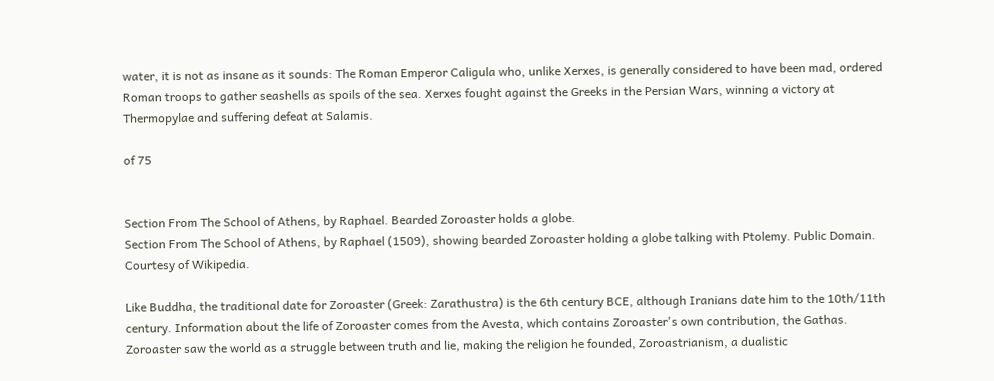water, it is not as insane as it sounds: The Roman Emperor Caligula who, unlike Xerxes, is generally considered to have been mad, ordered Roman troops to gather seashells as spoils of the sea. Xerxes fought against the Greeks in the Persian Wars, winning a victory at Thermopylae and suffering defeat at Salamis.

of 75


Section From The School of Athens, by Raphael. Bearded Zoroaster holds a globe.
Section From The School of Athens, by Raphael (1509), showing bearded Zoroaster holding a globe talking with Ptolemy. Public Domain. Courtesy of Wikipedia.

Like Buddha, the traditional date for Zoroaster (Greek: Zarathustra) is the 6th century BCE, although Iranians date him to the 10th/11th century. Information about the life of Zoroaster comes from the Avesta, which contains Zoroaster's own contribution, the Gathas. Zoroaster saw the world as a struggle between truth and lie, making the religion he founded, Zoroastrianism, a dualistic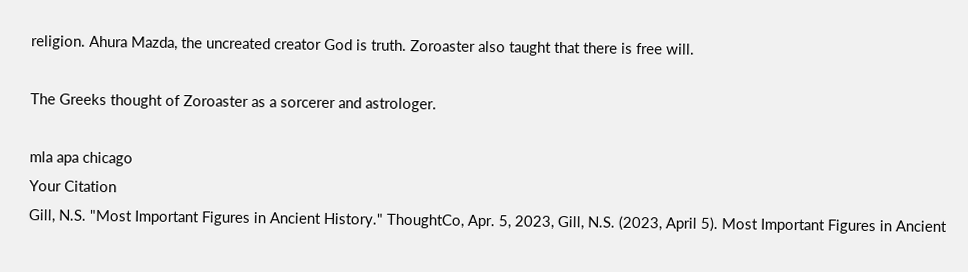religion. Ahura Mazda, the uncreated creator God is truth. Zoroaster also taught that there is free will.

The Greeks thought of Zoroaster as a sorcerer and astrologer.

mla apa chicago
Your Citation
Gill, N.S. "Most Important Figures in Ancient History." ThoughtCo, Apr. 5, 2023, Gill, N.S. (2023, April 5). Most Important Figures in Ancient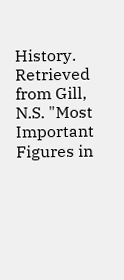History. Retrieved from Gill, N.S. "Most Important Figures in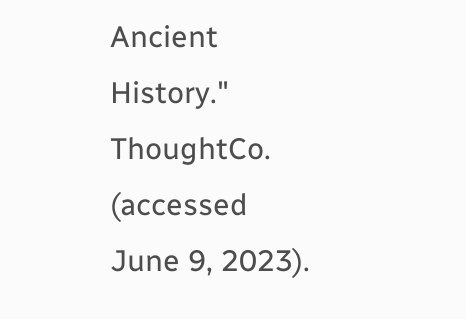Ancient History." ThoughtCo. (accessed June 9, 2023).